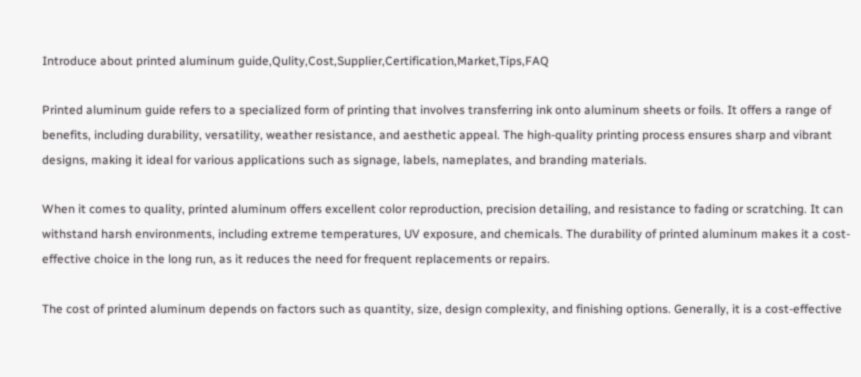Introduce about printed aluminum guide,Qulity,Cost,Supplier,Certification,Market,Tips,FAQ

Printed aluminum guide refers to a specialized form of printing that involves transferring ink onto aluminum sheets or foils. It offers a range of benefits, including durability, versatility, weather resistance, and aesthetic appeal. The high-quality printing process ensures sharp and vibrant designs, making it ideal for various applications such as signage, labels, nameplates, and branding materials.

When it comes to quality, printed aluminum offers excellent color reproduction, precision detailing, and resistance to fading or scratching. It can withstand harsh environments, including extreme temperatures, UV exposure, and chemicals. The durability of printed aluminum makes it a cost-effective choice in the long run, as it reduces the need for frequent replacements or repairs.

The cost of printed aluminum depends on factors such as quantity, size, design complexity, and finishing options. Generally, it is a cost-effective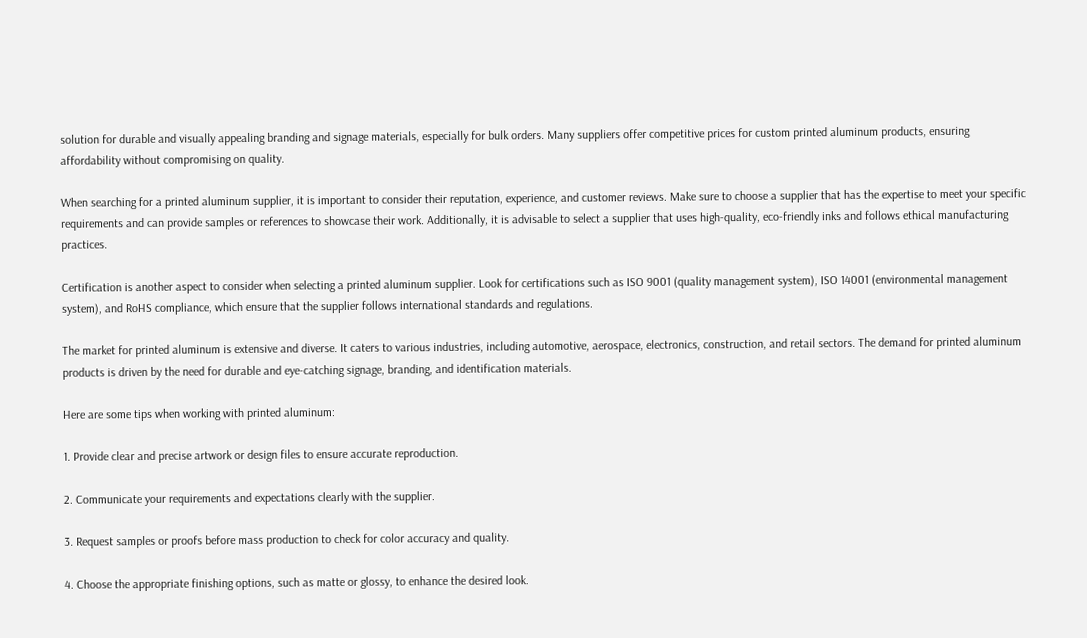solution for durable and visually appealing branding and signage materials, especially for bulk orders. Many suppliers offer competitive prices for custom printed aluminum products, ensuring affordability without compromising on quality.

When searching for a printed aluminum supplier, it is important to consider their reputation, experience, and customer reviews. Make sure to choose a supplier that has the expertise to meet your specific requirements and can provide samples or references to showcase their work. Additionally, it is advisable to select a supplier that uses high-quality, eco-friendly inks and follows ethical manufacturing practices.

Certification is another aspect to consider when selecting a printed aluminum supplier. Look for certifications such as ISO 9001 (quality management system), ISO 14001 (environmental management system), and RoHS compliance, which ensure that the supplier follows international standards and regulations.

The market for printed aluminum is extensive and diverse. It caters to various industries, including automotive, aerospace, electronics, construction, and retail sectors. The demand for printed aluminum products is driven by the need for durable and eye-catching signage, branding, and identification materials.

Here are some tips when working with printed aluminum:

1. Provide clear and precise artwork or design files to ensure accurate reproduction.

2. Communicate your requirements and expectations clearly with the supplier.

3. Request samples or proofs before mass production to check for color accuracy and quality.

4. Choose the appropriate finishing options, such as matte or glossy, to enhance the desired look.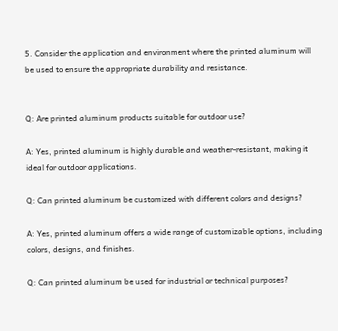5. Consider the application and environment where the printed aluminum will be used to ensure the appropriate durability and resistance.


Q: Are printed aluminum products suitable for outdoor use?

A: Yes, printed aluminum is highly durable and weather-resistant, making it ideal for outdoor applications.

Q: Can printed aluminum be customized with different colors and designs?

A: Yes, printed aluminum offers a wide range of customizable options, including colors, designs, and finishes.

Q: Can printed aluminum be used for industrial or technical purposes?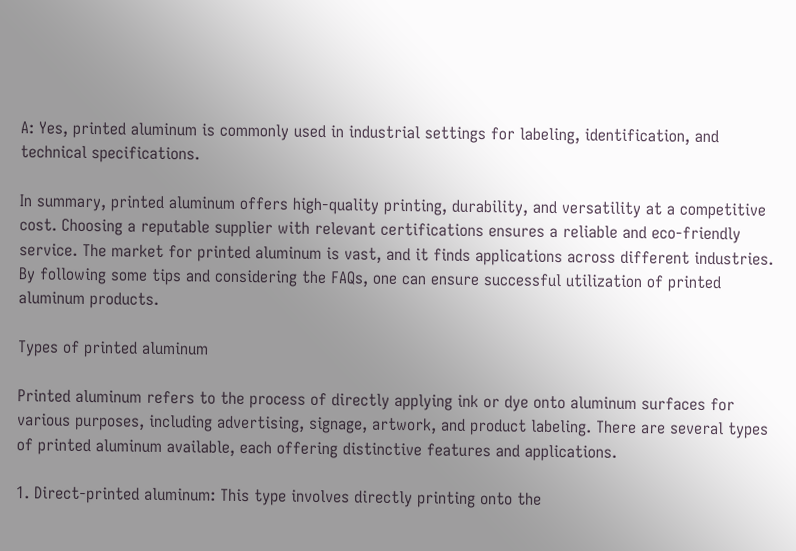A: Yes, printed aluminum is commonly used in industrial settings for labeling, identification, and technical specifications.

In summary, printed aluminum offers high-quality printing, durability, and versatility at a competitive cost. Choosing a reputable supplier with relevant certifications ensures a reliable and eco-friendly service. The market for printed aluminum is vast, and it finds applications across different industries. By following some tips and considering the FAQs, one can ensure successful utilization of printed aluminum products.

Types of printed aluminum

Printed aluminum refers to the process of directly applying ink or dye onto aluminum surfaces for various purposes, including advertising, signage, artwork, and product labeling. There are several types of printed aluminum available, each offering distinctive features and applications.

1. Direct-printed aluminum: This type involves directly printing onto the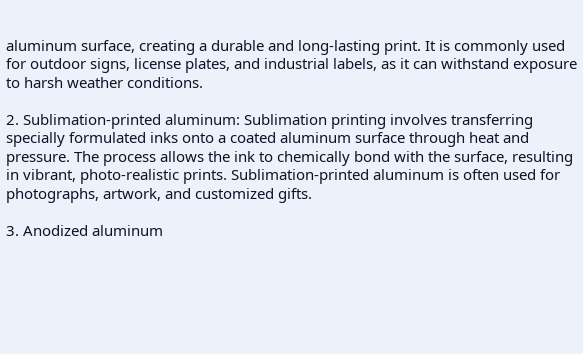aluminum surface, creating a durable and long-lasting print. It is commonly used for outdoor signs, license plates, and industrial labels, as it can withstand exposure to harsh weather conditions.

2. Sublimation-printed aluminum: Sublimation printing involves transferring specially formulated inks onto a coated aluminum surface through heat and pressure. The process allows the ink to chemically bond with the surface, resulting in vibrant, photo-realistic prints. Sublimation-printed aluminum is often used for photographs, artwork, and customized gifts.

3. Anodized aluminum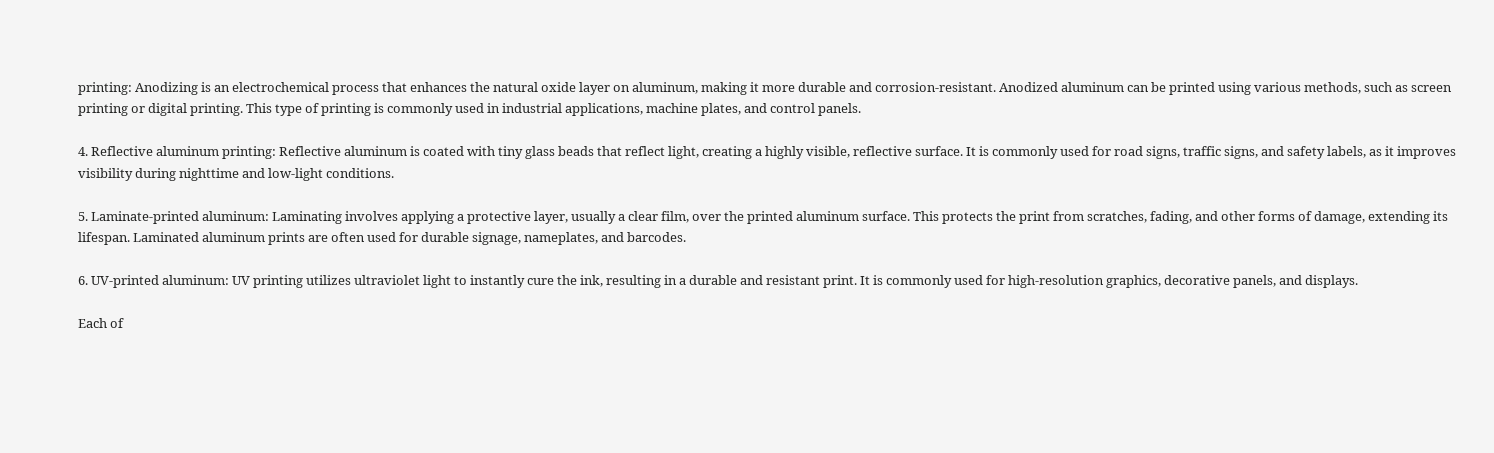printing: Anodizing is an electrochemical process that enhances the natural oxide layer on aluminum, making it more durable and corrosion-resistant. Anodized aluminum can be printed using various methods, such as screen printing or digital printing. This type of printing is commonly used in industrial applications, machine plates, and control panels.

4. Reflective aluminum printing: Reflective aluminum is coated with tiny glass beads that reflect light, creating a highly visible, reflective surface. It is commonly used for road signs, traffic signs, and safety labels, as it improves visibility during nighttime and low-light conditions.

5. Laminate-printed aluminum: Laminating involves applying a protective layer, usually a clear film, over the printed aluminum surface. This protects the print from scratches, fading, and other forms of damage, extending its lifespan. Laminated aluminum prints are often used for durable signage, nameplates, and barcodes.

6. UV-printed aluminum: UV printing utilizes ultraviolet light to instantly cure the ink, resulting in a durable and resistant print. It is commonly used for high-resolution graphics, decorative panels, and displays.

Each of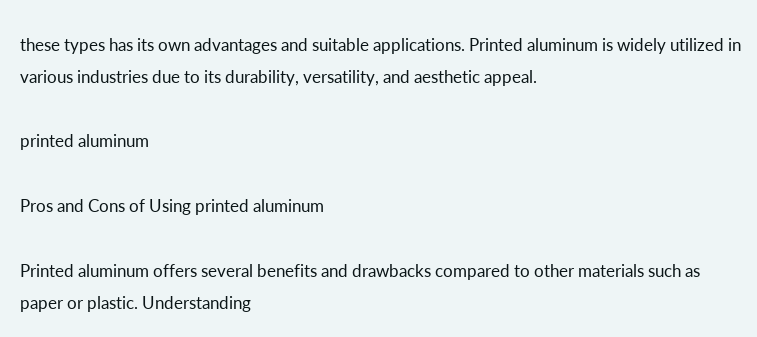these types has its own advantages and suitable applications. Printed aluminum is widely utilized in various industries due to its durability, versatility, and aesthetic appeal.

printed aluminum

Pros and Cons of Using printed aluminum

Printed aluminum offers several benefits and drawbacks compared to other materials such as paper or plastic. Understanding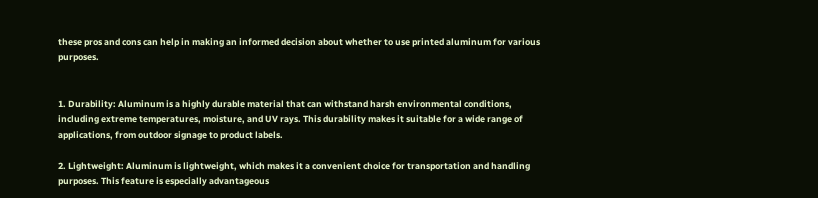these pros and cons can help in making an informed decision about whether to use printed aluminum for various purposes.


1. Durability: Aluminum is a highly durable material that can withstand harsh environmental conditions, including extreme temperatures, moisture, and UV rays. This durability makes it suitable for a wide range of applications, from outdoor signage to product labels.

2. Lightweight: Aluminum is lightweight, which makes it a convenient choice for transportation and handling purposes. This feature is especially advantageous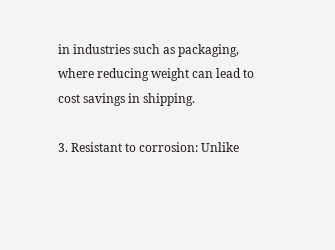in industries such as packaging, where reducing weight can lead to cost savings in shipping.

3. Resistant to corrosion: Unlike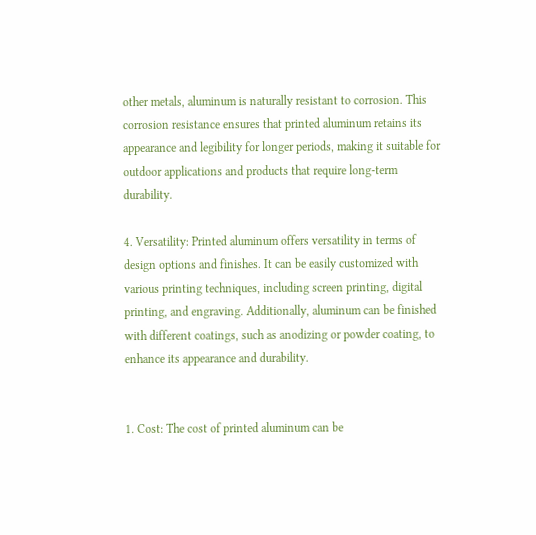other metals, aluminum is naturally resistant to corrosion. This corrosion resistance ensures that printed aluminum retains its appearance and legibility for longer periods, making it suitable for outdoor applications and products that require long-term durability.

4. Versatility: Printed aluminum offers versatility in terms of design options and finishes. It can be easily customized with various printing techniques, including screen printing, digital printing, and engraving. Additionally, aluminum can be finished with different coatings, such as anodizing or powder coating, to enhance its appearance and durability.


1. Cost: The cost of printed aluminum can be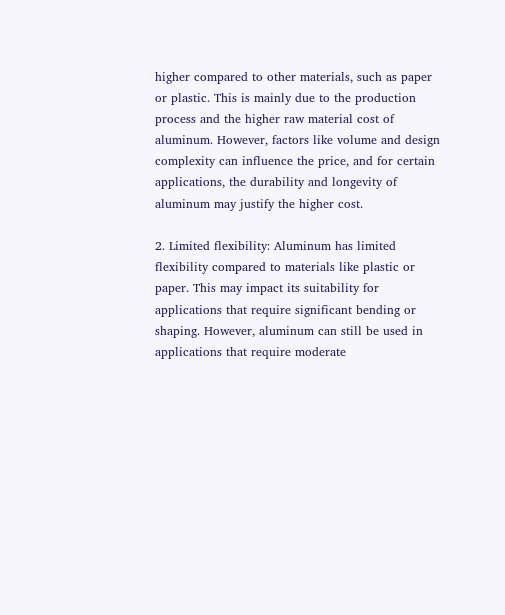higher compared to other materials, such as paper or plastic. This is mainly due to the production process and the higher raw material cost of aluminum. However, factors like volume and design complexity can influence the price, and for certain applications, the durability and longevity of aluminum may justify the higher cost.

2. Limited flexibility: Aluminum has limited flexibility compared to materials like plastic or paper. This may impact its suitability for applications that require significant bending or shaping. However, aluminum can still be used in applications that require moderate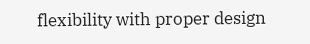flexibility with proper design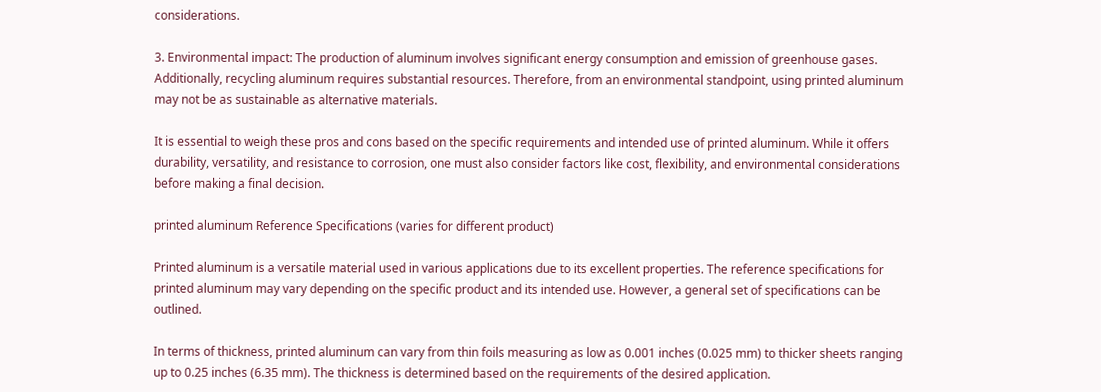considerations.

3. Environmental impact: The production of aluminum involves significant energy consumption and emission of greenhouse gases. Additionally, recycling aluminum requires substantial resources. Therefore, from an environmental standpoint, using printed aluminum may not be as sustainable as alternative materials.

It is essential to weigh these pros and cons based on the specific requirements and intended use of printed aluminum. While it offers durability, versatility, and resistance to corrosion, one must also consider factors like cost, flexibility, and environmental considerations before making a final decision.

printed aluminum Reference Specifications (varies for different product)

Printed aluminum is a versatile material used in various applications due to its excellent properties. The reference specifications for printed aluminum may vary depending on the specific product and its intended use. However, a general set of specifications can be outlined.

In terms of thickness, printed aluminum can vary from thin foils measuring as low as 0.001 inches (0.025 mm) to thicker sheets ranging up to 0.25 inches (6.35 mm). The thickness is determined based on the requirements of the desired application.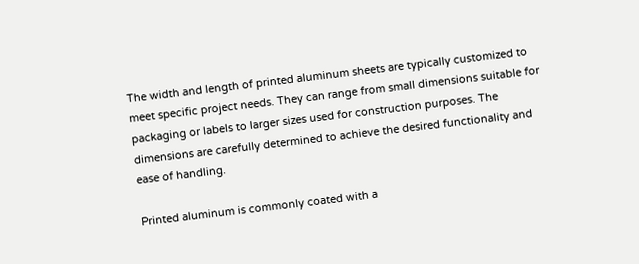The width and length of printed aluminum sheets are typically customized to meet specific project needs. They can range from small dimensions suitable for packaging or labels to larger sizes used for construction purposes. The dimensions are carefully determined to achieve the desired functionality and ease of handling.

Printed aluminum is commonly coated with a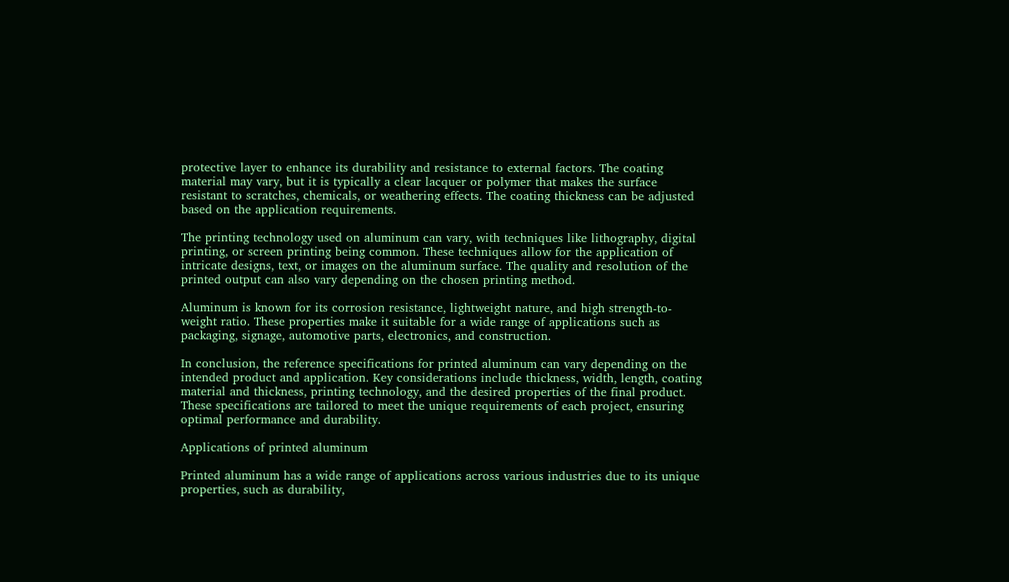protective layer to enhance its durability and resistance to external factors. The coating material may vary, but it is typically a clear lacquer or polymer that makes the surface resistant to scratches, chemicals, or weathering effects. The coating thickness can be adjusted based on the application requirements.

The printing technology used on aluminum can vary, with techniques like lithography, digital printing, or screen printing being common. These techniques allow for the application of intricate designs, text, or images on the aluminum surface. The quality and resolution of the printed output can also vary depending on the chosen printing method.

Aluminum is known for its corrosion resistance, lightweight nature, and high strength-to-weight ratio. These properties make it suitable for a wide range of applications such as packaging, signage, automotive parts, electronics, and construction.

In conclusion, the reference specifications for printed aluminum can vary depending on the intended product and application. Key considerations include thickness, width, length, coating material and thickness, printing technology, and the desired properties of the final product. These specifications are tailored to meet the unique requirements of each project, ensuring optimal performance and durability.

Applications of printed aluminum

Printed aluminum has a wide range of applications across various industries due to its unique properties, such as durability,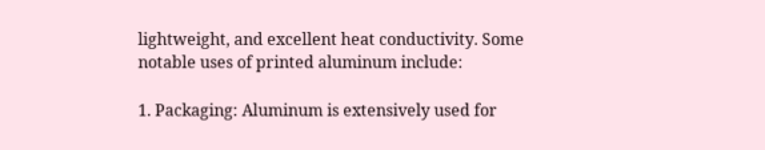lightweight, and excellent heat conductivity. Some notable uses of printed aluminum include:

1. Packaging: Aluminum is extensively used for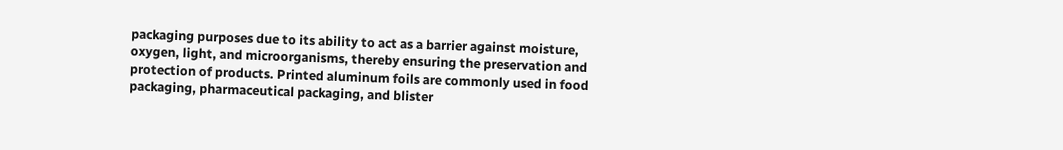packaging purposes due to its ability to act as a barrier against moisture, oxygen, light, and microorganisms, thereby ensuring the preservation and protection of products. Printed aluminum foils are commonly used in food packaging, pharmaceutical packaging, and blister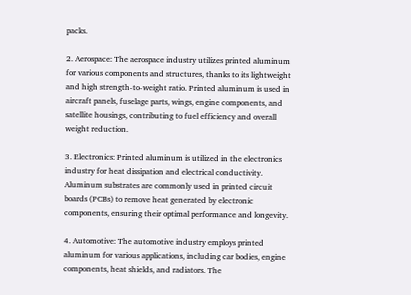packs.

2. Aerospace: The aerospace industry utilizes printed aluminum for various components and structures, thanks to its lightweight and high strength-to-weight ratio. Printed aluminum is used in aircraft panels, fuselage parts, wings, engine components, and satellite housings, contributing to fuel efficiency and overall weight reduction.

3. Electronics: Printed aluminum is utilized in the electronics industry for heat dissipation and electrical conductivity. Aluminum substrates are commonly used in printed circuit boards (PCBs) to remove heat generated by electronic components, ensuring their optimal performance and longevity.

4. Automotive: The automotive industry employs printed aluminum for various applications, including car bodies, engine components, heat shields, and radiators. The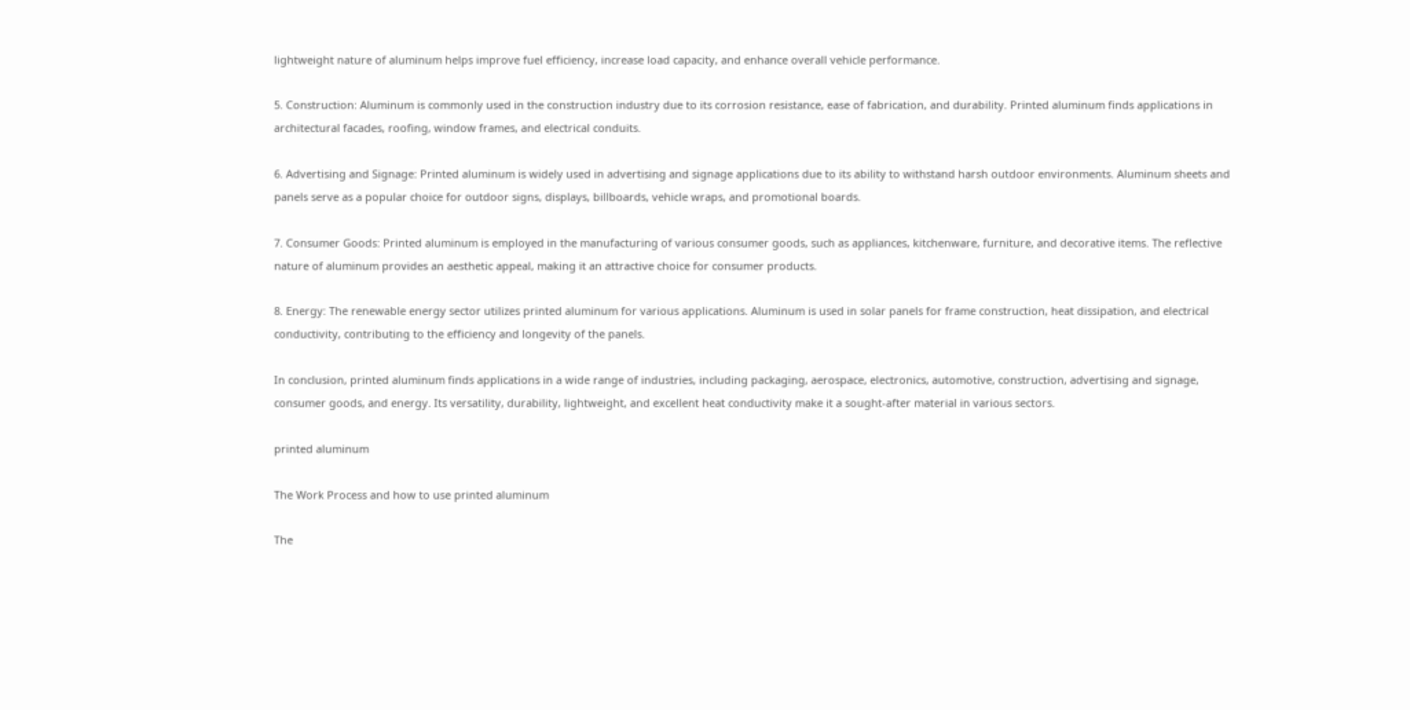lightweight nature of aluminum helps improve fuel efficiency, increase load capacity, and enhance overall vehicle performance.

5. Construction: Aluminum is commonly used in the construction industry due to its corrosion resistance, ease of fabrication, and durability. Printed aluminum finds applications in architectural facades, roofing, window frames, and electrical conduits.

6. Advertising and Signage: Printed aluminum is widely used in advertising and signage applications due to its ability to withstand harsh outdoor environments. Aluminum sheets and panels serve as a popular choice for outdoor signs, displays, billboards, vehicle wraps, and promotional boards.

7. Consumer Goods: Printed aluminum is employed in the manufacturing of various consumer goods, such as appliances, kitchenware, furniture, and decorative items. The reflective nature of aluminum provides an aesthetic appeal, making it an attractive choice for consumer products.

8. Energy: The renewable energy sector utilizes printed aluminum for various applications. Aluminum is used in solar panels for frame construction, heat dissipation, and electrical conductivity, contributing to the efficiency and longevity of the panels.

In conclusion, printed aluminum finds applications in a wide range of industries, including packaging, aerospace, electronics, automotive, construction, advertising and signage, consumer goods, and energy. Its versatility, durability, lightweight, and excellent heat conductivity make it a sought-after material in various sectors.

printed aluminum

The Work Process and how to use printed aluminum

The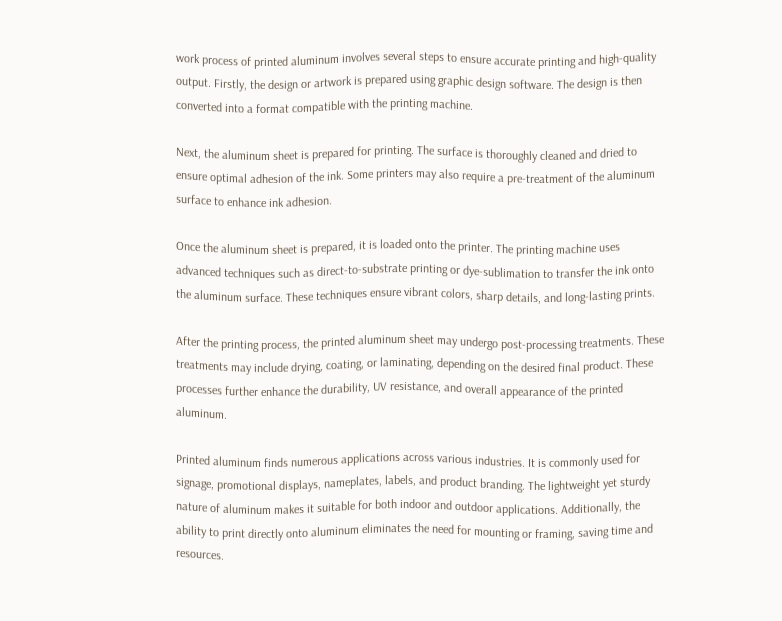work process of printed aluminum involves several steps to ensure accurate printing and high-quality output. Firstly, the design or artwork is prepared using graphic design software. The design is then converted into a format compatible with the printing machine.

Next, the aluminum sheet is prepared for printing. The surface is thoroughly cleaned and dried to ensure optimal adhesion of the ink. Some printers may also require a pre-treatment of the aluminum surface to enhance ink adhesion.

Once the aluminum sheet is prepared, it is loaded onto the printer. The printing machine uses advanced techniques such as direct-to-substrate printing or dye-sublimation to transfer the ink onto the aluminum surface. These techniques ensure vibrant colors, sharp details, and long-lasting prints.

After the printing process, the printed aluminum sheet may undergo post-processing treatments. These treatments may include drying, coating, or laminating, depending on the desired final product. These processes further enhance the durability, UV resistance, and overall appearance of the printed aluminum.

Printed aluminum finds numerous applications across various industries. It is commonly used for signage, promotional displays, nameplates, labels, and product branding. The lightweight yet sturdy nature of aluminum makes it suitable for both indoor and outdoor applications. Additionally, the ability to print directly onto aluminum eliminates the need for mounting or framing, saving time and resources.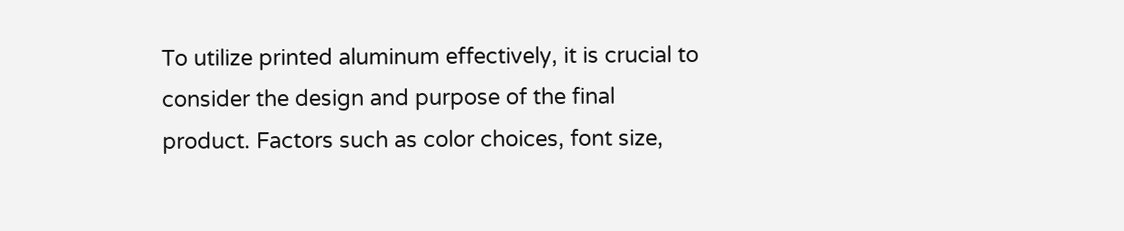To utilize printed aluminum effectively, it is crucial to consider the design and purpose of the final product. Factors such as color choices, font size,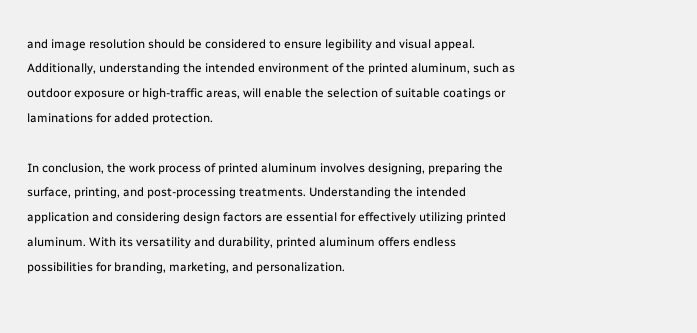and image resolution should be considered to ensure legibility and visual appeal. Additionally, understanding the intended environment of the printed aluminum, such as outdoor exposure or high-traffic areas, will enable the selection of suitable coatings or laminations for added protection.

In conclusion, the work process of printed aluminum involves designing, preparing the surface, printing, and post-processing treatments. Understanding the intended application and considering design factors are essential for effectively utilizing printed aluminum. With its versatility and durability, printed aluminum offers endless possibilities for branding, marketing, and personalization.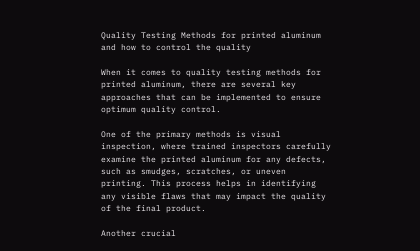Quality Testing Methods for printed aluminum and how to control the quality

When it comes to quality testing methods for printed aluminum, there are several key approaches that can be implemented to ensure optimum quality control.

One of the primary methods is visual inspection, where trained inspectors carefully examine the printed aluminum for any defects, such as smudges, scratches, or uneven printing. This process helps in identifying any visible flaws that may impact the quality of the final product.

Another crucial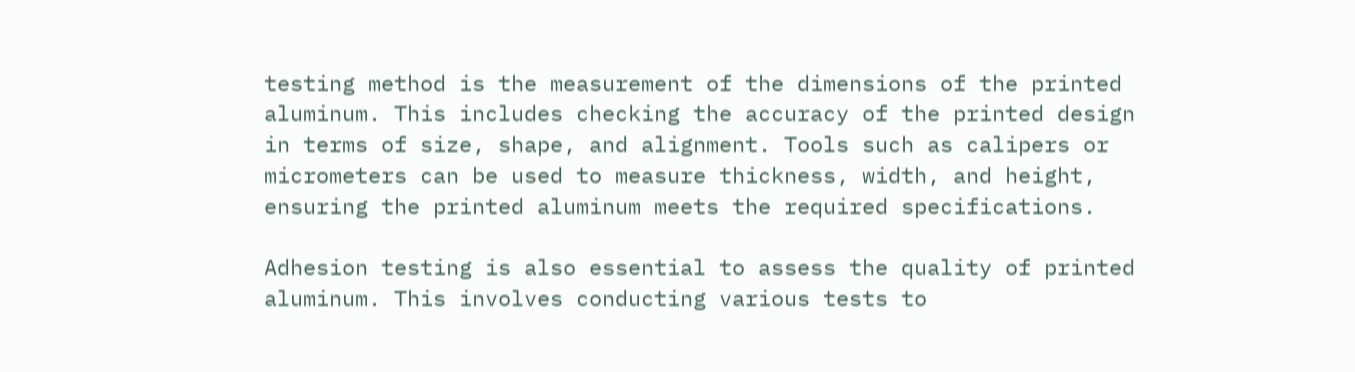testing method is the measurement of the dimensions of the printed aluminum. This includes checking the accuracy of the printed design in terms of size, shape, and alignment. Tools such as calipers or micrometers can be used to measure thickness, width, and height, ensuring the printed aluminum meets the required specifications.

Adhesion testing is also essential to assess the quality of printed aluminum. This involves conducting various tests to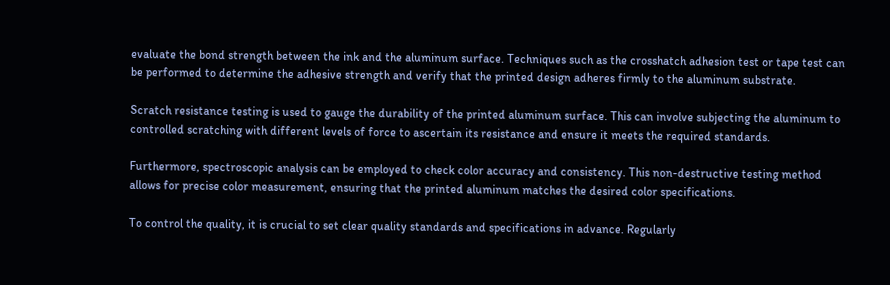evaluate the bond strength between the ink and the aluminum surface. Techniques such as the crosshatch adhesion test or tape test can be performed to determine the adhesive strength and verify that the printed design adheres firmly to the aluminum substrate.

Scratch resistance testing is used to gauge the durability of the printed aluminum surface. This can involve subjecting the aluminum to controlled scratching with different levels of force to ascertain its resistance and ensure it meets the required standards.

Furthermore, spectroscopic analysis can be employed to check color accuracy and consistency. This non-destructive testing method allows for precise color measurement, ensuring that the printed aluminum matches the desired color specifications.

To control the quality, it is crucial to set clear quality standards and specifications in advance. Regularly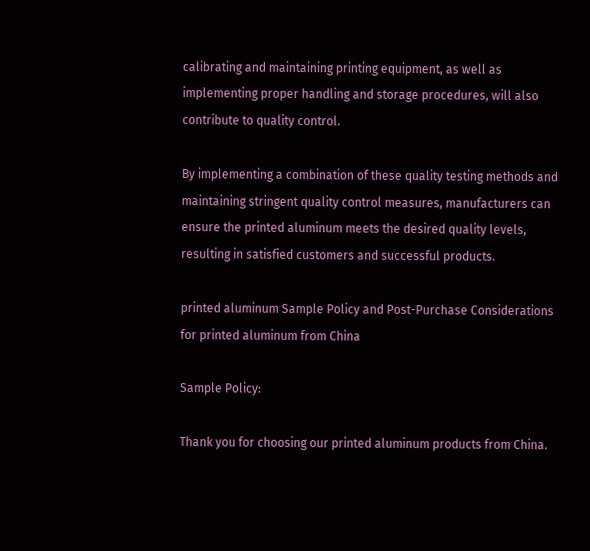calibrating and maintaining printing equipment, as well as implementing proper handling and storage procedures, will also contribute to quality control.

By implementing a combination of these quality testing methods and maintaining stringent quality control measures, manufacturers can ensure the printed aluminum meets the desired quality levels, resulting in satisfied customers and successful products.

printed aluminum Sample Policy and Post-Purchase Considerations for printed aluminum from China

Sample Policy:

Thank you for choosing our printed aluminum products from China.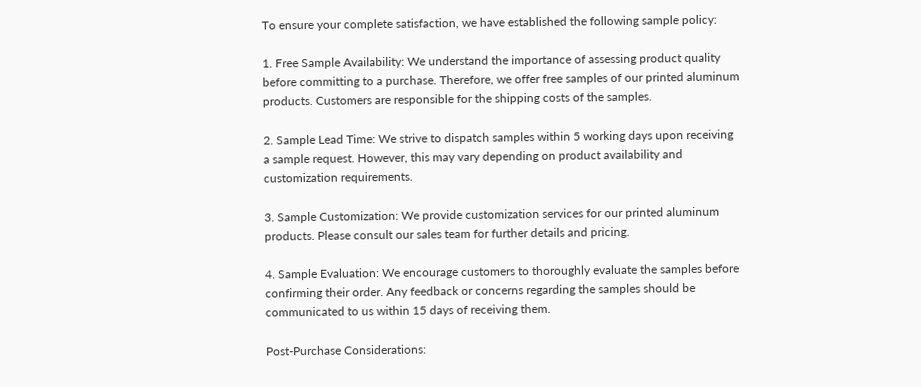To ensure your complete satisfaction, we have established the following sample policy:

1. Free Sample Availability: We understand the importance of assessing product quality before committing to a purchase. Therefore, we offer free samples of our printed aluminum products. Customers are responsible for the shipping costs of the samples.

2. Sample Lead Time: We strive to dispatch samples within 5 working days upon receiving a sample request. However, this may vary depending on product availability and customization requirements.

3. Sample Customization: We provide customization services for our printed aluminum products. Please consult our sales team for further details and pricing.

4. Sample Evaluation: We encourage customers to thoroughly evaluate the samples before confirming their order. Any feedback or concerns regarding the samples should be communicated to us within 15 days of receiving them.

Post-Purchase Considerations: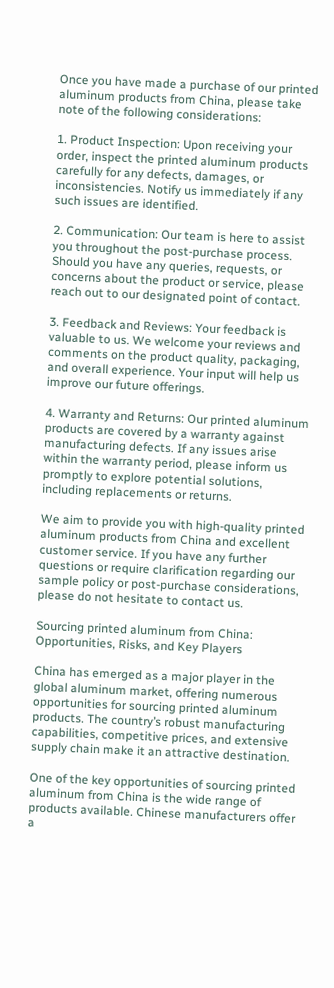Once you have made a purchase of our printed aluminum products from China, please take note of the following considerations:

1. Product Inspection: Upon receiving your order, inspect the printed aluminum products carefully for any defects, damages, or inconsistencies. Notify us immediately if any such issues are identified.

2. Communication: Our team is here to assist you throughout the post-purchase process. Should you have any queries, requests, or concerns about the product or service, please reach out to our designated point of contact.

3. Feedback and Reviews: Your feedback is valuable to us. We welcome your reviews and comments on the product quality, packaging, and overall experience. Your input will help us improve our future offerings.

4. Warranty and Returns: Our printed aluminum products are covered by a warranty against manufacturing defects. If any issues arise within the warranty period, please inform us promptly to explore potential solutions, including replacements or returns.

We aim to provide you with high-quality printed aluminum products from China and excellent customer service. If you have any further questions or require clarification regarding our sample policy or post-purchase considerations, please do not hesitate to contact us.

Sourcing printed aluminum from China: Opportunities, Risks, and Key Players

China has emerged as a major player in the global aluminum market, offering numerous opportunities for sourcing printed aluminum products. The country’s robust manufacturing capabilities, competitive prices, and extensive supply chain make it an attractive destination.

One of the key opportunities of sourcing printed aluminum from China is the wide range of products available. Chinese manufacturers offer a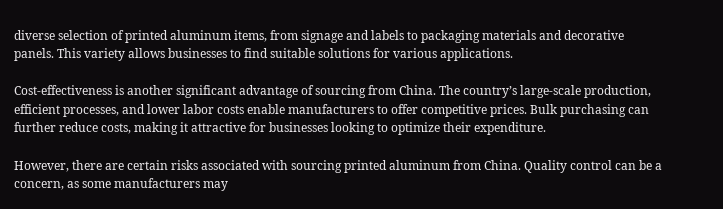diverse selection of printed aluminum items, from signage and labels to packaging materials and decorative panels. This variety allows businesses to find suitable solutions for various applications.

Cost-effectiveness is another significant advantage of sourcing from China. The country’s large-scale production, efficient processes, and lower labor costs enable manufacturers to offer competitive prices. Bulk purchasing can further reduce costs, making it attractive for businesses looking to optimize their expenditure.

However, there are certain risks associated with sourcing printed aluminum from China. Quality control can be a concern, as some manufacturers may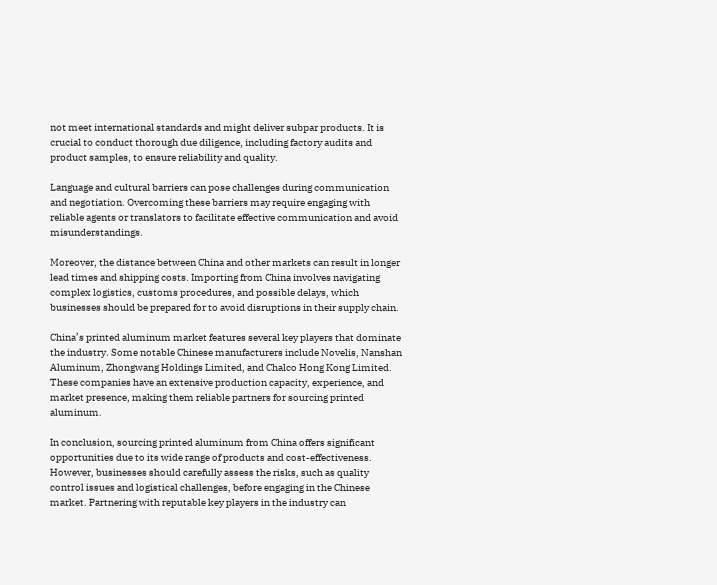not meet international standards and might deliver subpar products. It is crucial to conduct thorough due diligence, including factory audits and product samples, to ensure reliability and quality.

Language and cultural barriers can pose challenges during communication and negotiation. Overcoming these barriers may require engaging with reliable agents or translators to facilitate effective communication and avoid misunderstandings.

Moreover, the distance between China and other markets can result in longer lead times and shipping costs. Importing from China involves navigating complex logistics, customs procedures, and possible delays, which businesses should be prepared for to avoid disruptions in their supply chain.

China’s printed aluminum market features several key players that dominate the industry. Some notable Chinese manufacturers include Novelis, Nanshan Aluminum, Zhongwang Holdings Limited, and Chalco Hong Kong Limited. These companies have an extensive production capacity, experience, and market presence, making them reliable partners for sourcing printed aluminum.

In conclusion, sourcing printed aluminum from China offers significant opportunities due to its wide range of products and cost-effectiveness. However, businesses should carefully assess the risks, such as quality control issues and logistical challenges, before engaging in the Chinese market. Partnering with reputable key players in the industry can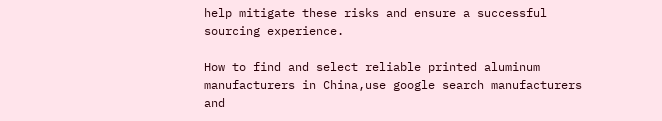help mitigate these risks and ensure a successful sourcing experience.

How to find and select reliable printed aluminum manufacturers in China,use google search manufacturers and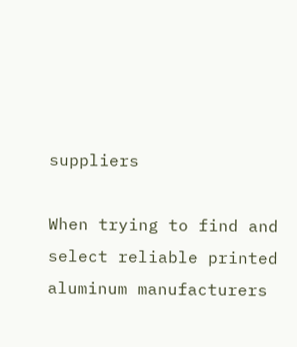suppliers

When trying to find and select reliable printed aluminum manufacturers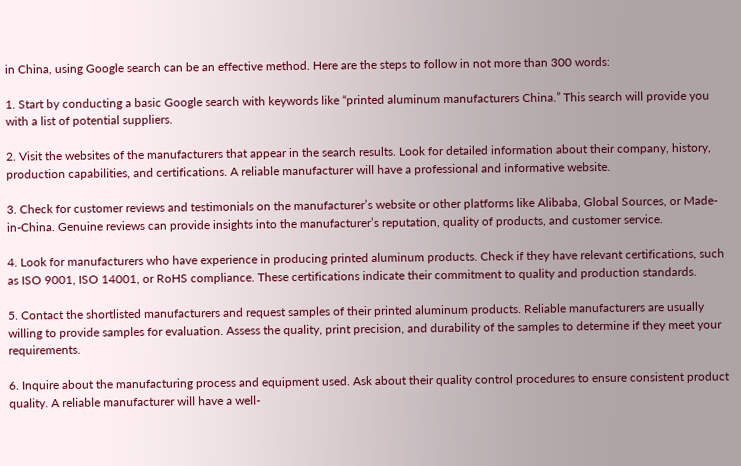in China, using Google search can be an effective method. Here are the steps to follow in not more than 300 words:

1. Start by conducting a basic Google search with keywords like “printed aluminum manufacturers China.” This search will provide you with a list of potential suppliers.

2. Visit the websites of the manufacturers that appear in the search results. Look for detailed information about their company, history, production capabilities, and certifications. A reliable manufacturer will have a professional and informative website.

3. Check for customer reviews and testimonials on the manufacturer’s website or other platforms like Alibaba, Global Sources, or Made-in-China. Genuine reviews can provide insights into the manufacturer’s reputation, quality of products, and customer service.

4. Look for manufacturers who have experience in producing printed aluminum products. Check if they have relevant certifications, such as ISO 9001, ISO 14001, or RoHS compliance. These certifications indicate their commitment to quality and production standards.

5. Contact the shortlisted manufacturers and request samples of their printed aluminum products. Reliable manufacturers are usually willing to provide samples for evaluation. Assess the quality, print precision, and durability of the samples to determine if they meet your requirements.

6. Inquire about the manufacturing process and equipment used. Ask about their quality control procedures to ensure consistent product quality. A reliable manufacturer will have a well-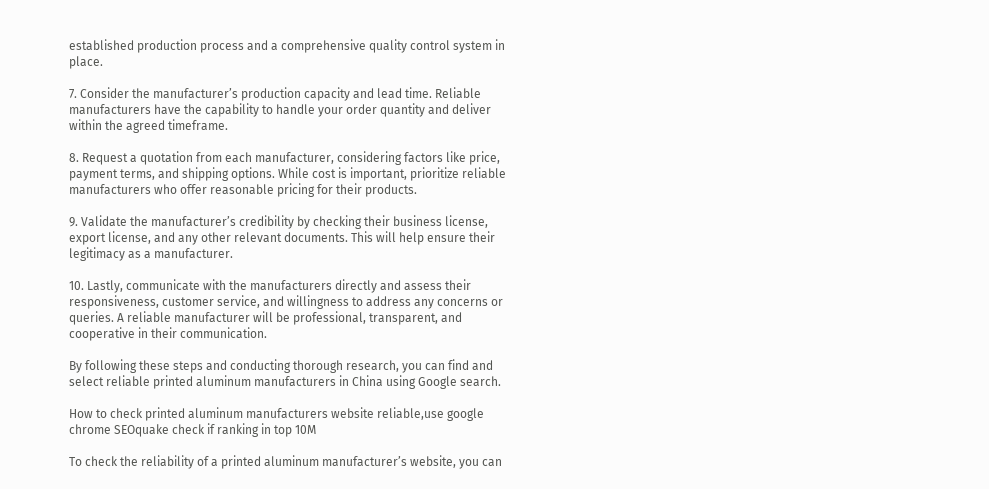established production process and a comprehensive quality control system in place.

7. Consider the manufacturer’s production capacity and lead time. Reliable manufacturers have the capability to handle your order quantity and deliver within the agreed timeframe.

8. Request a quotation from each manufacturer, considering factors like price, payment terms, and shipping options. While cost is important, prioritize reliable manufacturers who offer reasonable pricing for their products.

9. Validate the manufacturer’s credibility by checking their business license, export license, and any other relevant documents. This will help ensure their legitimacy as a manufacturer.

10. Lastly, communicate with the manufacturers directly and assess their responsiveness, customer service, and willingness to address any concerns or queries. A reliable manufacturer will be professional, transparent, and cooperative in their communication.

By following these steps and conducting thorough research, you can find and select reliable printed aluminum manufacturers in China using Google search.

How to check printed aluminum manufacturers website reliable,use google chrome SEOquake check if ranking in top 10M

To check the reliability of a printed aluminum manufacturer’s website, you can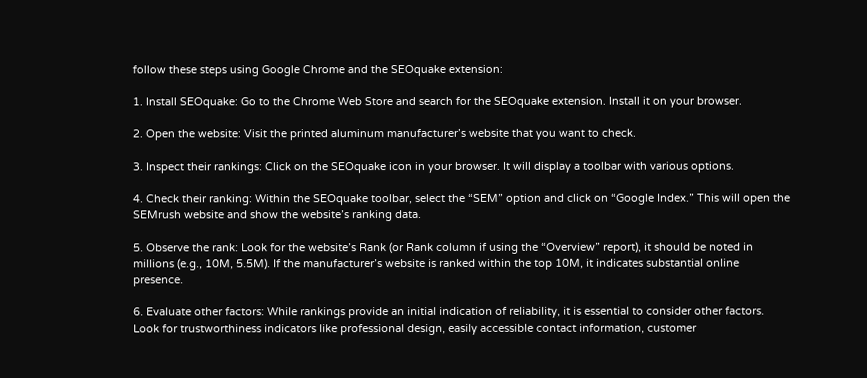follow these steps using Google Chrome and the SEOquake extension:

1. Install SEOquake: Go to the Chrome Web Store and search for the SEOquake extension. Install it on your browser.

2. Open the website: Visit the printed aluminum manufacturer’s website that you want to check.

3. Inspect their rankings: Click on the SEOquake icon in your browser. It will display a toolbar with various options.

4. Check their ranking: Within the SEOquake toolbar, select the “SEM” option and click on “Google Index.” This will open the SEMrush website and show the website’s ranking data.

5. Observe the rank: Look for the website’s Rank (or Rank column if using the “Overview” report), it should be noted in millions (e.g., 10M, 5.5M). If the manufacturer’s website is ranked within the top 10M, it indicates substantial online presence.

6. Evaluate other factors: While rankings provide an initial indication of reliability, it is essential to consider other factors. Look for trustworthiness indicators like professional design, easily accessible contact information, customer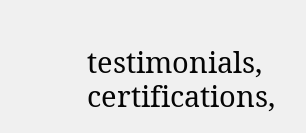testimonials, certifications,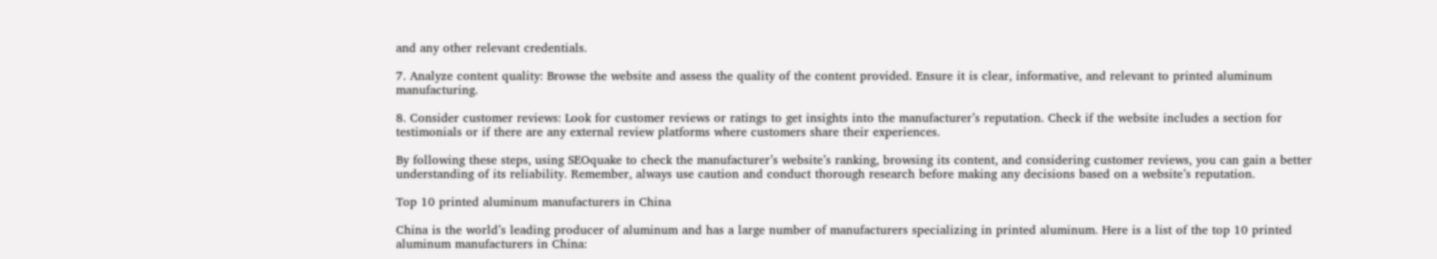and any other relevant credentials.

7. Analyze content quality: Browse the website and assess the quality of the content provided. Ensure it is clear, informative, and relevant to printed aluminum manufacturing.

8. Consider customer reviews: Look for customer reviews or ratings to get insights into the manufacturer’s reputation. Check if the website includes a section for testimonials or if there are any external review platforms where customers share their experiences.

By following these steps, using SEOquake to check the manufacturer’s website’s ranking, browsing its content, and considering customer reviews, you can gain a better understanding of its reliability. Remember, always use caution and conduct thorough research before making any decisions based on a website’s reputation.

Top 10 printed aluminum manufacturers in China

China is the world’s leading producer of aluminum and has a large number of manufacturers specializing in printed aluminum. Here is a list of the top 10 printed aluminum manufacturers in China: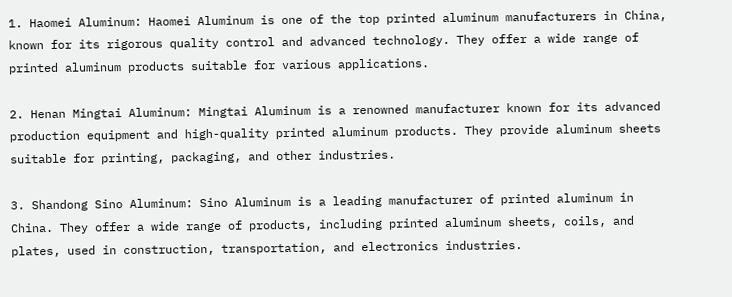1. Haomei Aluminum: Haomei Aluminum is one of the top printed aluminum manufacturers in China, known for its rigorous quality control and advanced technology. They offer a wide range of printed aluminum products suitable for various applications.

2. Henan Mingtai Aluminum: Mingtai Aluminum is a renowned manufacturer known for its advanced production equipment and high-quality printed aluminum products. They provide aluminum sheets suitable for printing, packaging, and other industries.

3. Shandong Sino Aluminum: Sino Aluminum is a leading manufacturer of printed aluminum in China. They offer a wide range of products, including printed aluminum sheets, coils, and plates, used in construction, transportation, and electronics industries.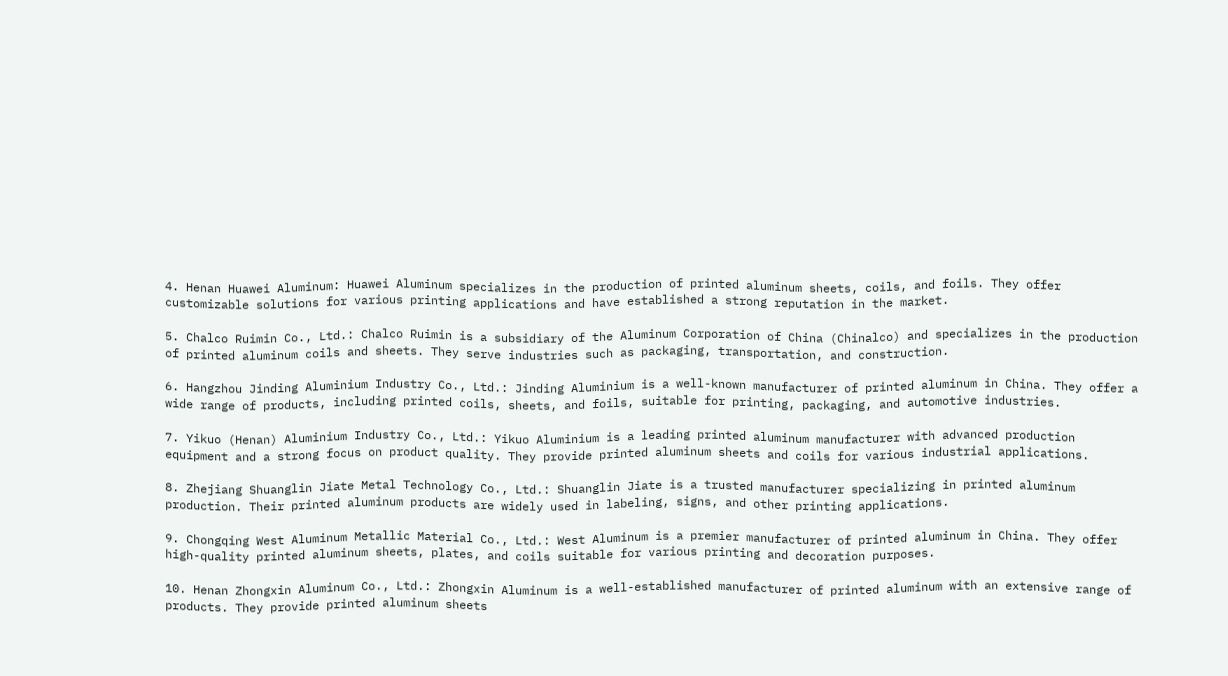4. Henan Huawei Aluminum: Huawei Aluminum specializes in the production of printed aluminum sheets, coils, and foils. They offer customizable solutions for various printing applications and have established a strong reputation in the market.

5. Chalco Ruimin Co., Ltd.: Chalco Ruimin is a subsidiary of the Aluminum Corporation of China (Chinalco) and specializes in the production of printed aluminum coils and sheets. They serve industries such as packaging, transportation, and construction.

6. Hangzhou Jinding Aluminium Industry Co., Ltd.: Jinding Aluminium is a well-known manufacturer of printed aluminum in China. They offer a wide range of products, including printed coils, sheets, and foils, suitable for printing, packaging, and automotive industries.

7. Yikuo (Henan) Aluminium Industry Co., Ltd.: Yikuo Aluminium is a leading printed aluminum manufacturer with advanced production equipment and a strong focus on product quality. They provide printed aluminum sheets and coils for various industrial applications.

8. Zhejiang Shuanglin Jiate Metal Technology Co., Ltd.: Shuanglin Jiate is a trusted manufacturer specializing in printed aluminum production. Their printed aluminum products are widely used in labeling, signs, and other printing applications.

9. Chongqing West Aluminum Metallic Material Co., Ltd.: West Aluminum is a premier manufacturer of printed aluminum in China. They offer high-quality printed aluminum sheets, plates, and coils suitable for various printing and decoration purposes.

10. Henan Zhongxin Aluminum Co., Ltd.: Zhongxin Aluminum is a well-established manufacturer of printed aluminum with an extensive range of products. They provide printed aluminum sheets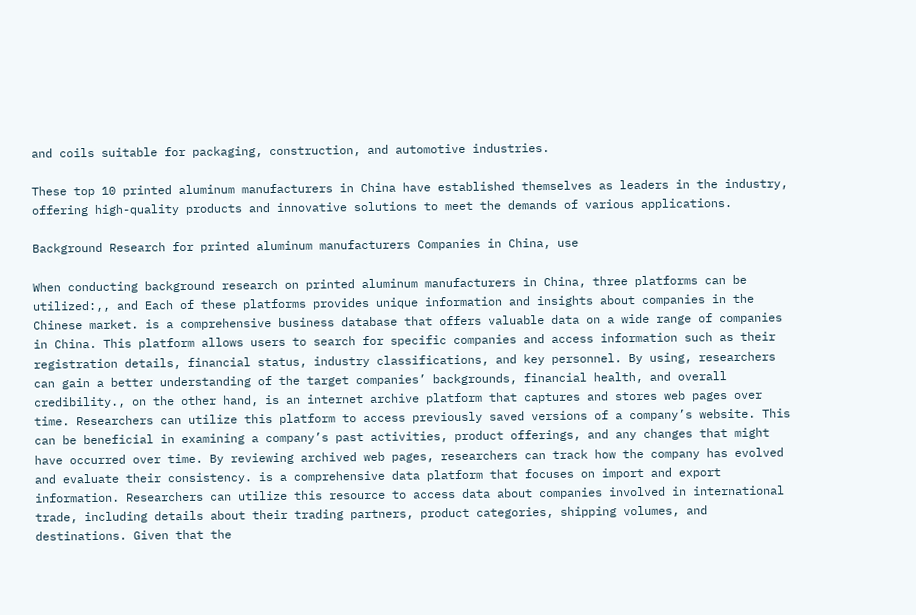and coils suitable for packaging, construction, and automotive industries.

These top 10 printed aluminum manufacturers in China have established themselves as leaders in the industry, offering high-quality products and innovative solutions to meet the demands of various applications.

Background Research for printed aluminum manufacturers Companies in China, use

When conducting background research on printed aluminum manufacturers in China, three platforms can be utilized:,, and Each of these platforms provides unique information and insights about companies in the Chinese market. is a comprehensive business database that offers valuable data on a wide range of companies in China. This platform allows users to search for specific companies and access information such as their registration details, financial status, industry classifications, and key personnel. By using, researchers can gain a better understanding of the target companies’ backgrounds, financial health, and overall credibility., on the other hand, is an internet archive platform that captures and stores web pages over time. Researchers can utilize this platform to access previously saved versions of a company’s website. This can be beneficial in examining a company’s past activities, product offerings, and any changes that might have occurred over time. By reviewing archived web pages, researchers can track how the company has evolved and evaluate their consistency. is a comprehensive data platform that focuses on import and export information. Researchers can utilize this resource to access data about companies involved in international trade, including details about their trading partners, product categories, shipping volumes, and destinations. Given that the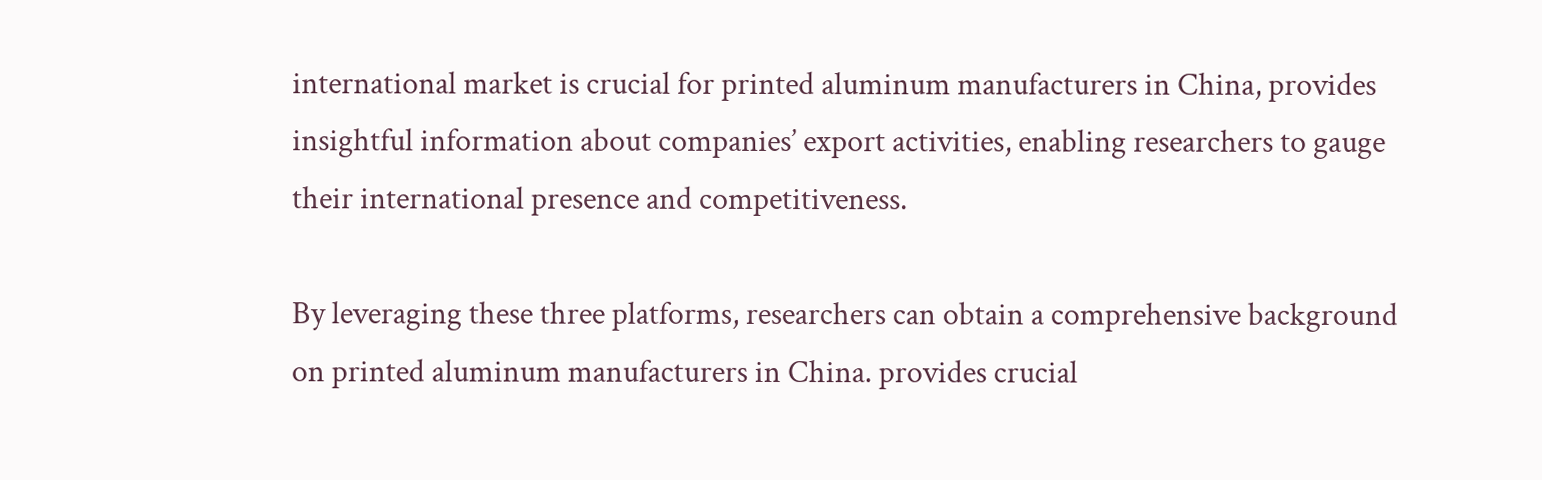international market is crucial for printed aluminum manufacturers in China, provides insightful information about companies’ export activities, enabling researchers to gauge their international presence and competitiveness.

By leveraging these three platforms, researchers can obtain a comprehensive background on printed aluminum manufacturers in China. provides crucial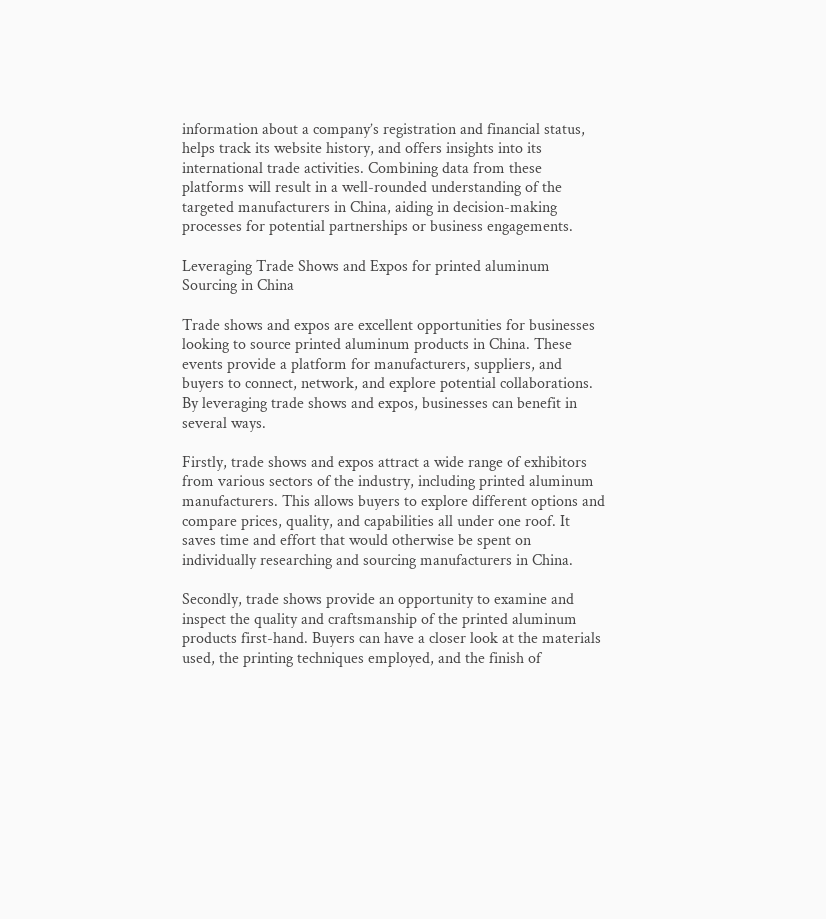information about a company’s registration and financial status, helps track its website history, and offers insights into its international trade activities. Combining data from these platforms will result in a well-rounded understanding of the targeted manufacturers in China, aiding in decision-making processes for potential partnerships or business engagements.

Leveraging Trade Shows and Expos for printed aluminum Sourcing in China

Trade shows and expos are excellent opportunities for businesses looking to source printed aluminum products in China. These events provide a platform for manufacturers, suppliers, and buyers to connect, network, and explore potential collaborations. By leveraging trade shows and expos, businesses can benefit in several ways.

Firstly, trade shows and expos attract a wide range of exhibitors from various sectors of the industry, including printed aluminum manufacturers. This allows buyers to explore different options and compare prices, quality, and capabilities all under one roof. It saves time and effort that would otherwise be spent on individually researching and sourcing manufacturers in China.

Secondly, trade shows provide an opportunity to examine and inspect the quality and craftsmanship of the printed aluminum products first-hand. Buyers can have a closer look at the materials used, the printing techniques employed, and the finish of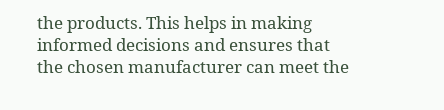the products. This helps in making informed decisions and ensures that the chosen manufacturer can meet the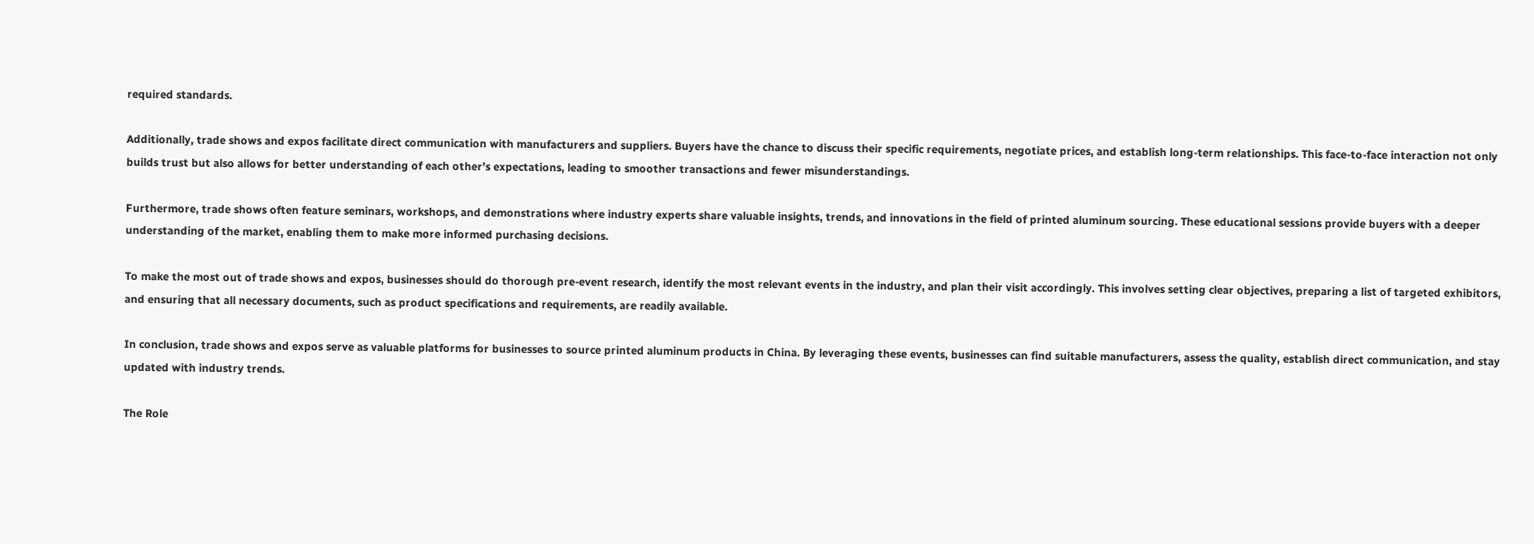required standards.

Additionally, trade shows and expos facilitate direct communication with manufacturers and suppliers. Buyers have the chance to discuss their specific requirements, negotiate prices, and establish long-term relationships. This face-to-face interaction not only builds trust but also allows for better understanding of each other’s expectations, leading to smoother transactions and fewer misunderstandings.

Furthermore, trade shows often feature seminars, workshops, and demonstrations where industry experts share valuable insights, trends, and innovations in the field of printed aluminum sourcing. These educational sessions provide buyers with a deeper understanding of the market, enabling them to make more informed purchasing decisions.

To make the most out of trade shows and expos, businesses should do thorough pre-event research, identify the most relevant events in the industry, and plan their visit accordingly. This involves setting clear objectives, preparing a list of targeted exhibitors, and ensuring that all necessary documents, such as product specifications and requirements, are readily available.

In conclusion, trade shows and expos serve as valuable platforms for businesses to source printed aluminum products in China. By leveraging these events, businesses can find suitable manufacturers, assess the quality, establish direct communication, and stay updated with industry trends.

The Role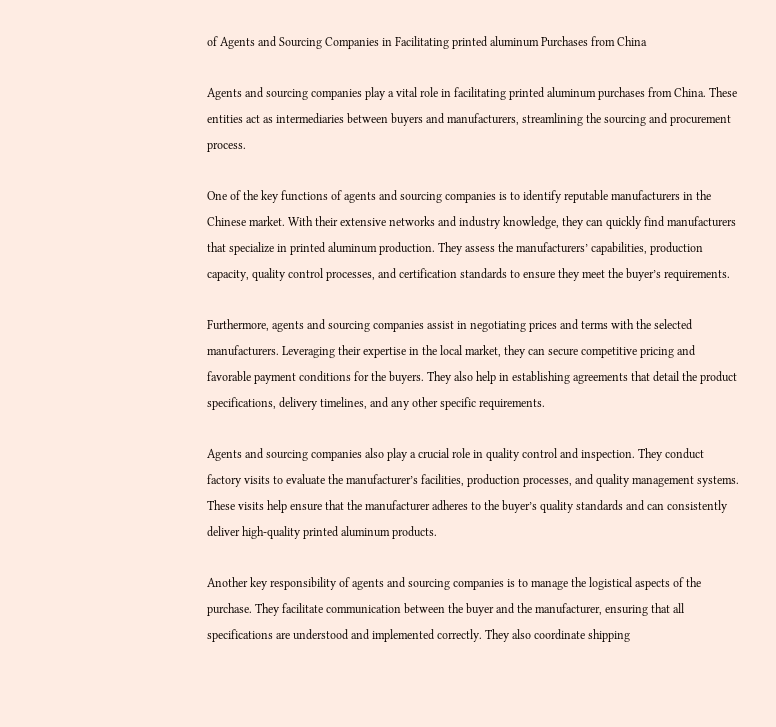of Agents and Sourcing Companies in Facilitating printed aluminum Purchases from China

Agents and sourcing companies play a vital role in facilitating printed aluminum purchases from China. These entities act as intermediaries between buyers and manufacturers, streamlining the sourcing and procurement process.

One of the key functions of agents and sourcing companies is to identify reputable manufacturers in the Chinese market. With their extensive networks and industry knowledge, they can quickly find manufacturers that specialize in printed aluminum production. They assess the manufacturers’ capabilities, production capacity, quality control processes, and certification standards to ensure they meet the buyer’s requirements.

Furthermore, agents and sourcing companies assist in negotiating prices and terms with the selected manufacturers. Leveraging their expertise in the local market, they can secure competitive pricing and favorable payment conditions for the buyers. They also help in establishing agreements that detail the product specifications, delivery timelines, and any other specific requirements.

Agents and sourcing companies also play a crucial role in quality control and inspection. They conduct factory visits to evaluate the manufacturer’s facilities, production processes, and quality management systems. These visits help ensure that the manufacturer adheres to the buyer’s quality standards and can consistently deliver high-quality printed aluminum products.

Another key responsibility of agents and sourcing companies is to manage the logistical aspects of the purchase. They facilitate communication between the buyer and the manufacturer, ensuring that all specifications are understood and implemented correctly. They also coordinate shipping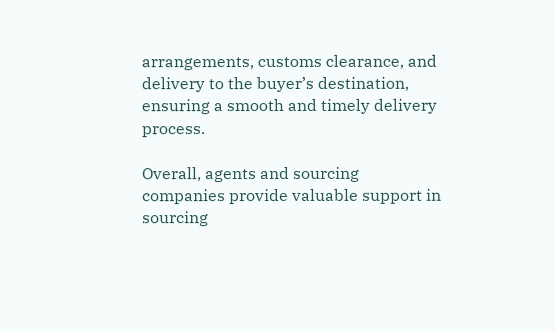arrangements, customs clearance, and delivery to the buyer’s destination, ensuring a smooth and timely delivery process.

Overall, agents and sourcing companies provide valuable support in sourcing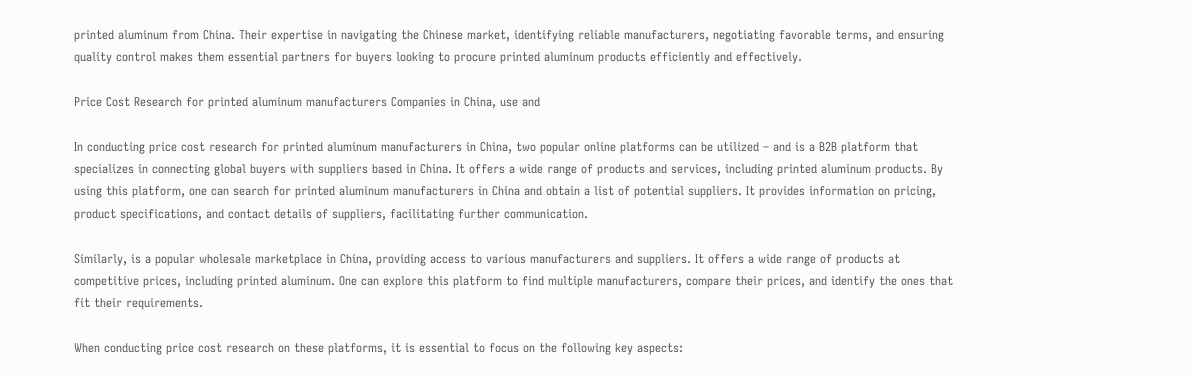printed aluminum from China. Their expertise in navigating the Chinese market, identifying reliable manufacturers, negotiating favorable terms, and ensuring quality control makes them essential partners for buyers looking to procure printed aluminum products efficiently and effectively.

Price Cost Research for printed aluminum manufacturers Companies in China, use and

In conducting price cost research for printed aluminum manufacturers in China, two popular online platforms can be utilized – and is a B2B platform that specializes in connecting global buyers with suppliers based in China. It offers a wide range of products and services, including printed aluminum products. By using this platform, one can search for printed aluminum manufacturers in China and obtain a list of potential suppliers. It provides information on pricing, product specifications, and contact details of suppliers, facilitating further communication.

Similarly, is a popular wholesale marketplace in China, providing access to various manufacturers and suppliers. It offers a wide range of products at competitive prices, including printed aluminum. One can explore this platform to find multiple manufacturers, compare their prices, and identify the ones that fit their requirements.

When conducting price cost research on these platforms, it is essential to focus on the following key aspects: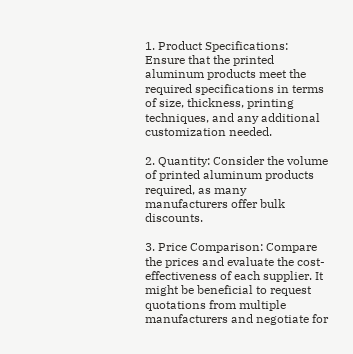1. Product Specifications: Ensure that the printed aluminum products meet the required specifications in terms of size, thickness, printing techniques, and any additional customization needed.

2. Quantity: Consider the volume of printed aluminum products required, as many manufacturers offer bulk discounts.

3. Price Comparison: Compare the prices and evaluate the cost-effectiveness of each supplier. It might be beneficial to request quotations from multiple manufacturers and negotiate for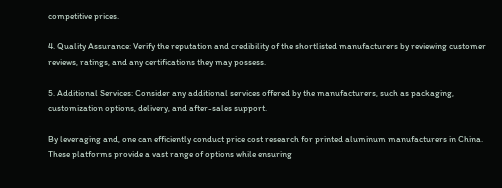competitive prices.

4. Quality Assurance: Verify the reputation and credibility of the shortlisted manufacturers by reviewing customer reviews, ratings, and any certifications they may possess.

5. Additional Services: Consider any additional services offered by the manufacturers, such as packaging, customization options, delivery, and after-sales support.

By leveraging and, one can efficiently conduct price cost research for printed aluminum manufacturers in China. These platforms provide a vast range of options while ensuring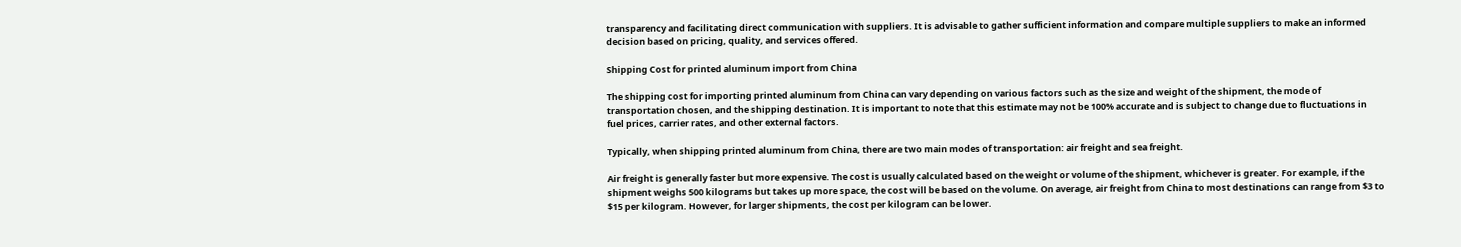transparency and facilitating direct communication with suppliers. It is advisable to gather sufficient information and compare multiple suppliers to make an informed decision based on pricing, quality, and services offered.

Shipping Cost for printed aluminum import from China

The shipping cost for importing printed aluminum from China can vary depending on various factors such as the size and weight of the shipment, the mode of transportation chosen, and the shipping destination. It is important to note that this estimate may not be 100% accurate and is subject to change due to fluctuations in fuel prices, carrier rates, and other external factors.

Typically, when shipping printed aluminum from China, there are two main modes of transportation: air freight and sea freight.

Air freight is generally faster but more expensive. The cost is usually calculated based on the weight or volume of the shipment, whichever is greater. For example, if the shipment weighs 500 kilograms but takes up more space, the cost will be based on the volume. On average, air freight from China to most destinations can range from $3 to $15 per kilogram. However, for larger shipments, the cost per kilogram can be lower.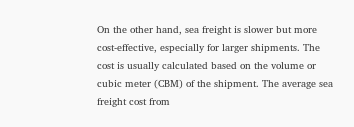On the other hand, sea freight is slower but more cost-effective, especially for larger shipments. The cost is usually calculated based on the volume or cubic meter (CBM) of the shipment. The average sea freight cost from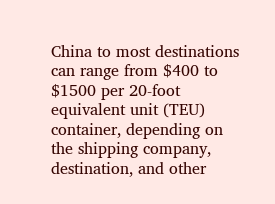China to most destinations can range from $400 to $1500 per 20-foot equivalent unit (TEU) container, depending on the shipping company, destination, and other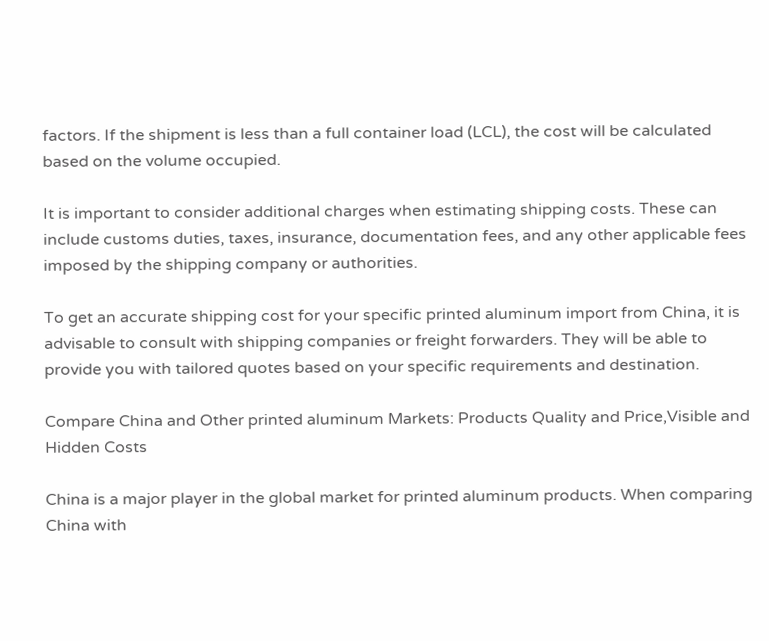factors. If the shipment is less than a full container load (LCL), the cost will be calculated based on the volume occupied.

It is important to consider additional charges when estimating shipping costs. These can include customs duties, taxes, insurance, documentation fees, and any other applicable fees imposed by the shipping company or authorities.

To get an accurate shipping cost for your specific printed aluminum import from China, it is advisable to consult with shipping companies or freight forwarders. They will be able to provide you with tailored quotes based on your specific requirements and destination.

Compare China and Other printed aluminum Markets: Products Quality and Price,Visible and Hidden Costs

China is a major player in the global market for printed aluminum products. When comparing China with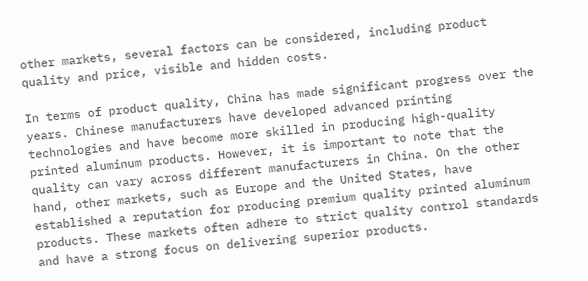other markets, several factors can be considered, including product quality and price, visible and hidden costs.

In terms of product quality, China has made significant progress over the years. Chinese manufacturers have developed advanced printing technologies and have become more skilled in producing high-quality printed aluminum products. However, it is important to note that the quality can vary across different manufacturers in China. On the other hand, other markets, such as Europe and the United States, have established a reputation for producing premium quality printed aluminum products. These markets often adhere to strict quality control standards and have a strong focus on delivering superior products.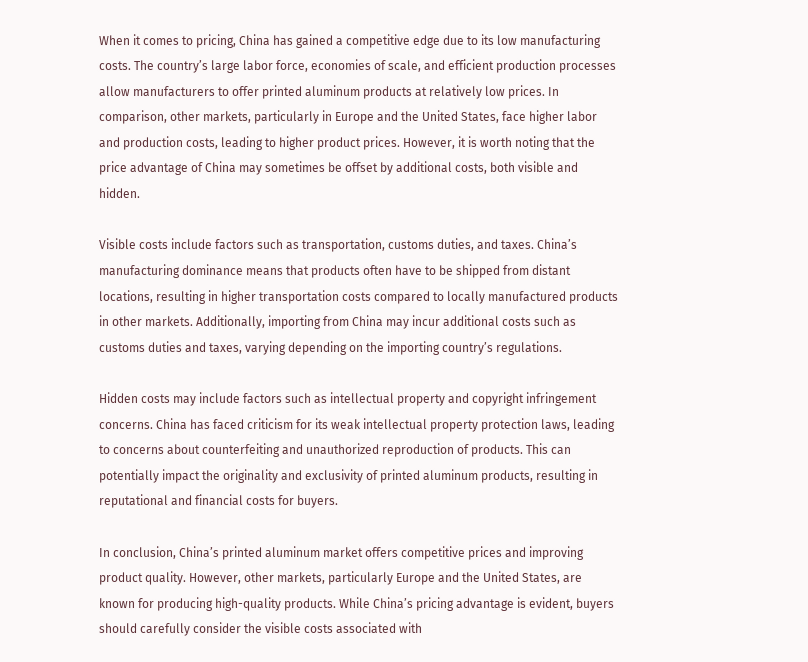When it comes to pricing, China has gained a competitive edge due to its low manufacturing costs. The country’s large labor force, economies of scale, and efficient production processes allow manufacturers to offer printed aluminum products at relatively low prices. In comparison, other markets, particularly in Europe and the United States, face higher labor and production costs, leading to higher product prices. However, it is worth noting that the price advantage of China may sometimes be offset by additional costs, both visible and hidden.

Visible costs include factors such as transportation, customs duties, and taxes. China’s manufacturing dominance means that products often have to be shipped from distant locations, resulting in higher transportation costs compared to locally manufactured products in other markets. Additionally, importing from China may incur additional costs such as customs duties and taxes, varying depending on the importing country’s regulations.

Hidden costs may include factors such as intellectual property and copyright infringement concerns. China has faced criticism for its weak intellectual property protection laws, leading to concerns about counterfeiting and unauthorized reproduction of products. This can potentially impact the originality and exclusivity of printed aluminum products, resulting in reputational and financial costs for buyers.

In conclusion, China’s printed aluminum market offers competitive prices and improving product quality. However, other markets, particularly Europe and the United States, are known for producing high-quality products. While China’s pricing advantage is evident, buyers should carefully consider the visible costs associated with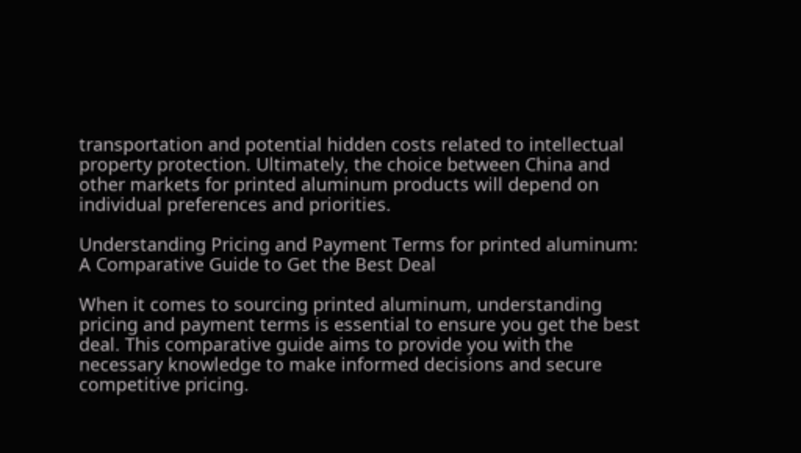transportation and potential hidden costs related to intellectual property protection. Ultimately, the choice between China and other markets for printed aluminum products will depend on individual preferences and priorities.

Understanding Pricing and Payment Terms for printed aluminum: A Comparative Guide to Get the Best Deal

When it comes to sourcing printed aluminum, understanding pricing and payment terms is essential to ensure you get the best deal. This comparative guide aims to provide you with the necessary knowledge to make informed decisions and secure competitive pricing.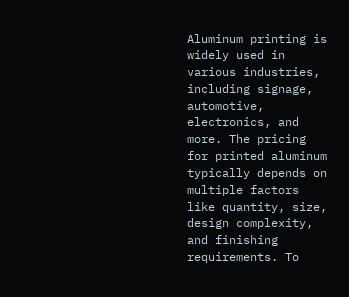Aluminum printing is widely used in various industries, including signage, automotive, electronics, and more. The pricing for printed aluminum typically depends on multiple factors like quantity, size, design complexity, and finishing requirements. To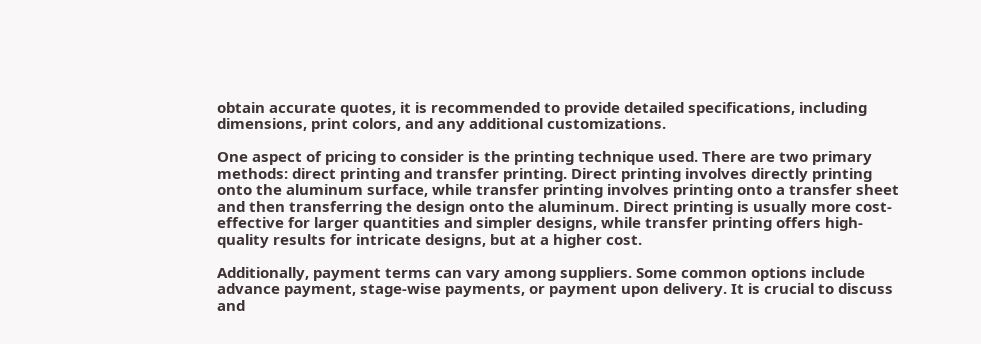obtain accurate quotes, it is recommended to provide detailed specifications, including dimensions, print colors, and any additional customizations.

One aspect of pricing to consider is the printing technique used. There are two primary methods: direct printing and transfer printing. Direct printing involves directly printing onto the aluminum surface, while transfer printing involves printing onto a transfer sheet and then transferring the design onto the aluminum. Direct printing is usually more cost-effective for larger quantities and simpler designs, while transfer printing offers high-quality results for intricate designs, but at a higher cost.

Additionally, payment terms can vary among suppliers. Some common options include advance payment, stage-wise payments, or payment upon delivery. It is crucial to discuss and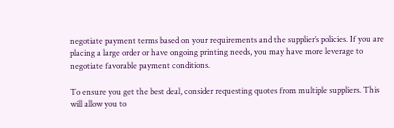negotiate payment terms based on your requirements and the supplier’s policies. If you are placing a large order or have ongoing printing needs, you may have more leverage to negotiate favorable payment conditions.

To ensure you get the best deal, consider requesting quotes from multiple suppliers. This will allow you to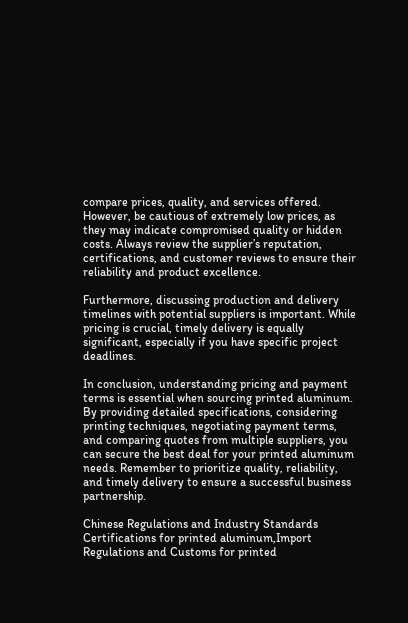compare prices, quality, and services offered. However, be cautious of extremely low prices, as they may indicate compromised quality or hidden costs. Always review the supplier’s reputation, certifications, and customer reviews to ensure their reliability and product excellence.

Furthermore, discussing production and delivery timelines with potential suppliers is important. While pricing is crucial, timely delivery is equally significant, especially if you have specific project deadlines.

In conclusion, understanding pricing and payment terms is essential when sourcing printed aluminum. By providing detailed specifications, considering printing techniques, negotiating payment terms, and comparing quotes from multiple suppliers, you can secure the best deal for your printed aluminum needs. Remember to prioritize quality, reliability, and timely delivery to ensure a successful business partnership.

Chinese Regulations and Industry Standards Certifications for printed aluminum,Import Regulations and Customs for printed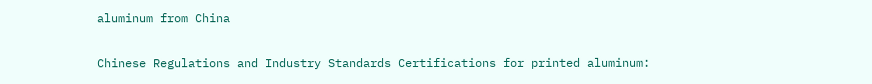aluminum from China

Chinese Regulations and Industry Standards Certifications for printed aluminum: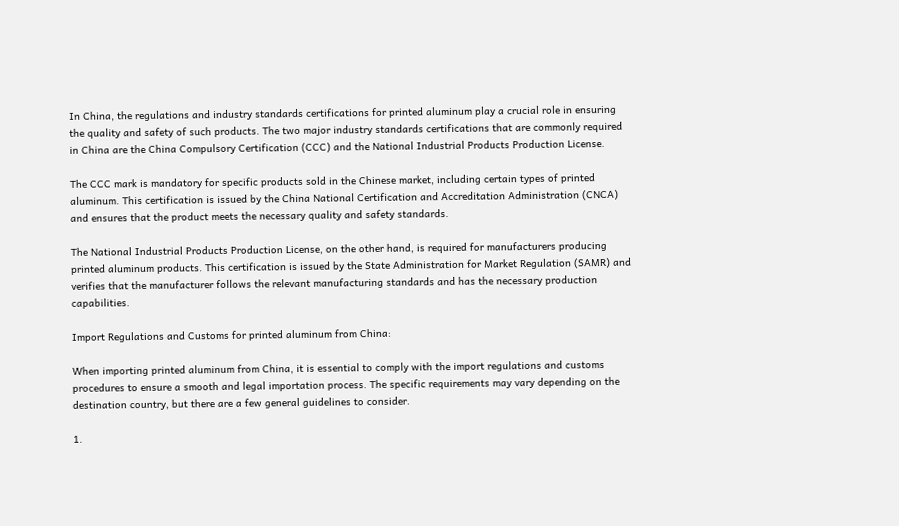In China, the regulations and industry standards certifications for printed aluminum play a crucial role in ensuring the quality and safety of such products. The two major industry standards certifications that are commonly required in China are the China Compulsory Certification (CCC) and the National Industrial Products Production License.

The CCC mark is mandatory for specific products sold in the Chinese market, including certain types of printed aluminum. This certification is issued by the China National Certification and Accreditation Administration (CNCA) and ensures that the product meets the necessary quality and safety standards.

The National Industrial Products Production License, on the other hand, is required for manufacturers producing printed aluminum products. This certification is issued by the State Administration for Market Regulation (SAMR) and verifies that the manufacturer follows the relevant manufacturing standards and has the necessary production capabilities.

Import Regulations and Customs for printed aluminum from China:

When importing printed aluminum from China, it is essential to comply with the import regulations and customs procedures to ensure a smooth and legal importation process. The specific requirements may vary depending on the destination country, but there are a few general guidelines to consider.

1.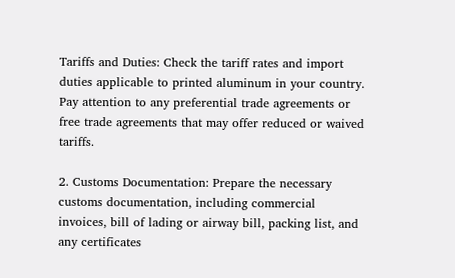Tariffs and Duties: Check the tariff rates and import duties applicable to printed aluminum in your country. Pay attention to any preferential trade agreements or free trade agreements that may offer reduced or waived tariffs.

2. Customs Documentation: Prepare the necessary customs documentation, including commercial invoices, bill of lading or airway bill, packing list, and any certificates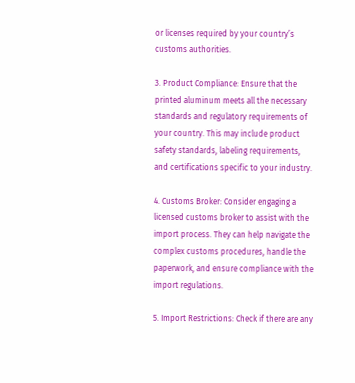or licenses required by your country’s customs authorities.

3. Product Compliance: Ensure that the printed aluminum meets all the necessary standards and regulatory requirements of your country. This may include product safety standards, labeling requirements, and certifications specific to your industry.

4. Customs Broker: Consider engaging a licensed customs broker to assist with the import process. They can help navigate the complex customs procedures, handle the paperwork, and ensure compliance with the import regulations.

5. Import Restrictions: Check if there are any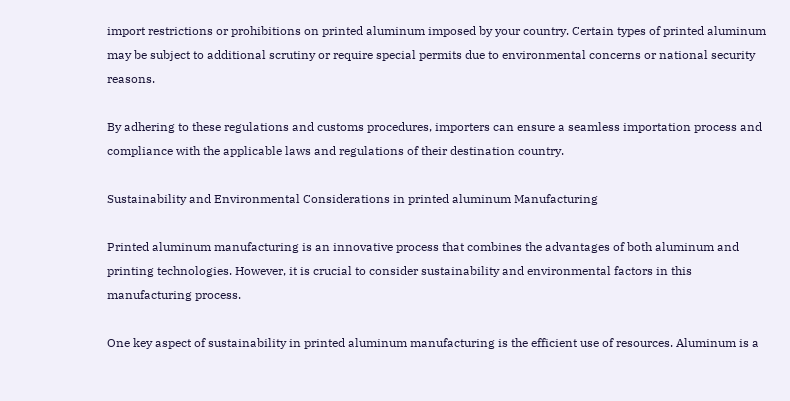import restrictions or prohibitions on printed aluminum imposed by your country. Certain types of printed aluminum may be subject to additional scrutiny or require special permits due to environmental concerns or national security reasons.

By adhering to these regulations and customs procedures, importers can ensure a seamless importation process and compliance with the applicable laws and regulations of their destination country.

Sustainability and Environmental Considerations in printed aluminum Manufacturing

Printed aluminum manufacturing is an innovative process that combines the advantages of both aluminum and printing technologies. However, it is crucial to consider sustainability and environmental factors in this manufacturing process.

One key aspect of sustainability in printed aluminum manufacturing is the efficient use of resources. Aluminum is a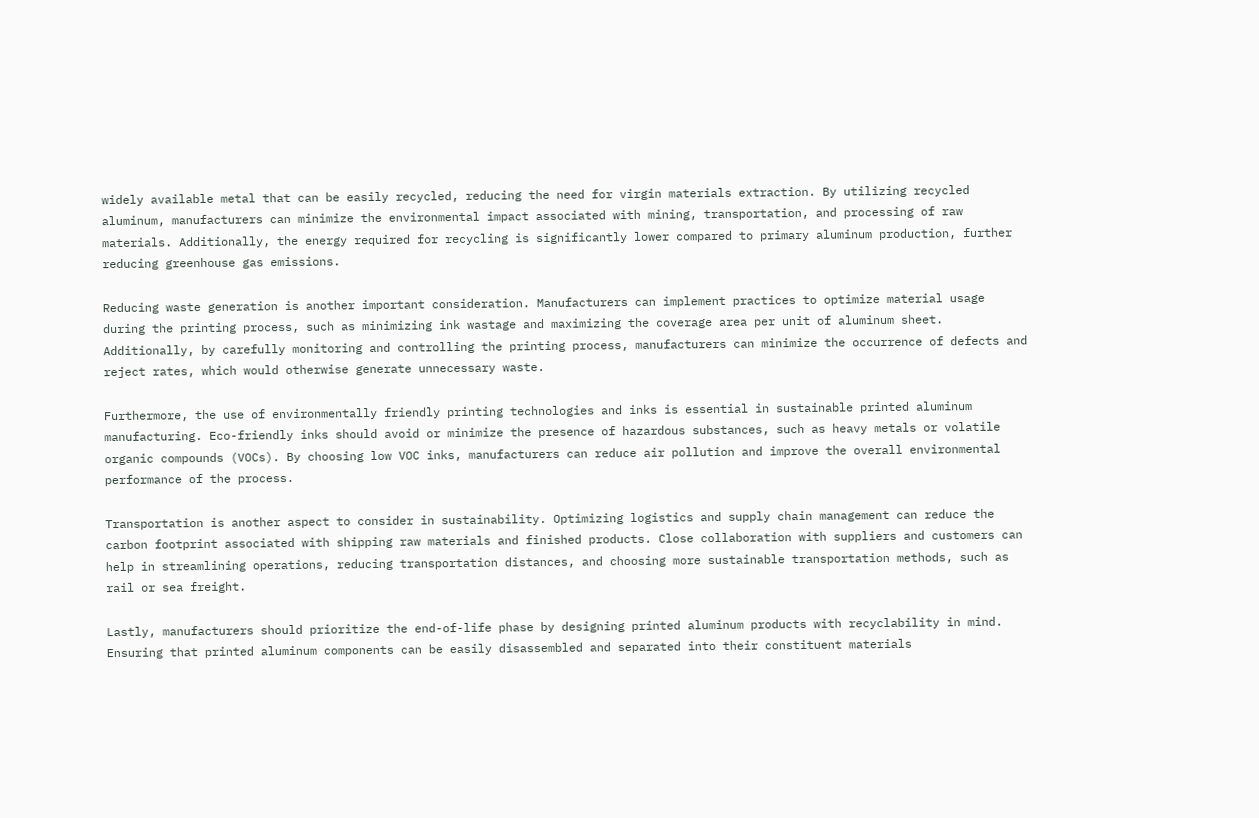widely available metal that can be easily recycled, reducing the need for virgin materials extraction. By utilizing recycled aluminum, manufacturers can minimize the environmental impact associated with mining, transportation, and processing of raw materials. Additionally, the energy required for recycling is significantly lower compared to primary aluminum production, further reducing greenhouse gas emissions.

Reducing waste generation is another important consideration. Manufacturers can implement practices to optimize material usage during the printing process, such as minimizing ink wastage and maximizing the coverage area per unit of aluminum sheet. Additionally, by carefully monitoring and controlling the printing process, manufacturers can minimize the occurrence of defects and reject rates, which would otherwise generate unnecessary waste.

Furthermore, the use of environmentally friendly printing technologies and inks is essential in sustainable printed aluminum manufacturing. Eco-friendly inks should avoid or minimize the presence of hazardous substances, such as heavy metals or volatile organic compounds (VOCs). By choosing low VOC inks, manufacturers can reduce air pollution and improve the overall environmental performance of the process.

Transportation is another aspect to consider in sustainability. Optimizing logistics and supply chain management can reduce the carbon footprint associated with shipping raw materials and finished products. Close collaboration with suppliers and customers can help in streamlining operations, reducing transportation distances, and choosing more sustainable transportation methods, such as rail or sea freight.

Lastly, manufacturers should prioritize the end-of-life phase by designing printed aluminum products with recyclability in mind. Ensuring that printed aluminum components can be easily disassembled and separated into their constituent materials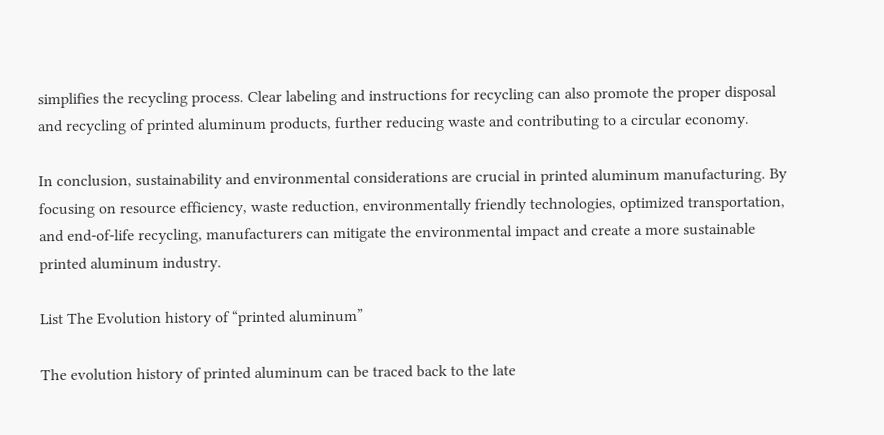simplifies the recycling process. Clear labeling and instructions for recycling can also promote the proper disposal and recycling of printed aluminum products, further reducing waste and contributing to a circular economy.

In conclusion, sustainability and environmental considerations are crucial in printed aluminum manufacturing. By focusing on resource efficiency, waste reduction, environmentally friendly technologies, optimized transportation, and end-of-life recycling, manufacturers can mitigate the environmental impact and create a more sustainable printed aluminum industry.

List The Evolution history of “printed aluminum”

The evolution history of printed aluminum can be traced back to the late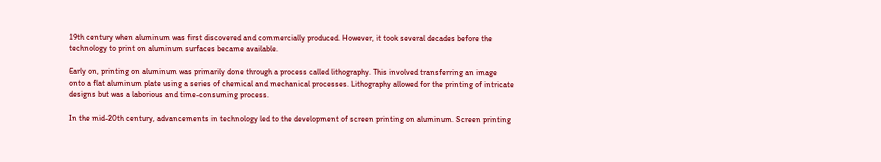19th century when aluminum was first discovered and commercially produced. However, it took several decades before the technology to print on aluminum surfaces became available.

Early on, printing on aluminum was primarily done through a process called lithography. This involved transferring an image onto a flat aluminum plate using a series of chemical and mechanical processes. Lithography allowed for the printing of intricate designs but was a laborious and time-consuming process.

In the mid-20th century, advancements in technology led to the development of screen printing on aluminum. Screen printing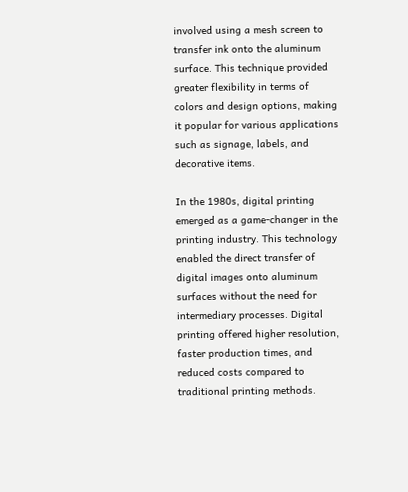involved using a mesh screen to transfer ink onto the aluminum surface. This technique provided greater flexibility in terms of colors and design options, making it popular for various applications such as signage, labels, and decorative items.

In the 1980s, digital printing emerged as a game-changer in the printing industry. This technology enabled the direct transfer of digital images onto aluminum surfaces without the need for intermediary processes. Digital printing offered higher resolution, faster production times, and reduced costs compared to traditional printing methods.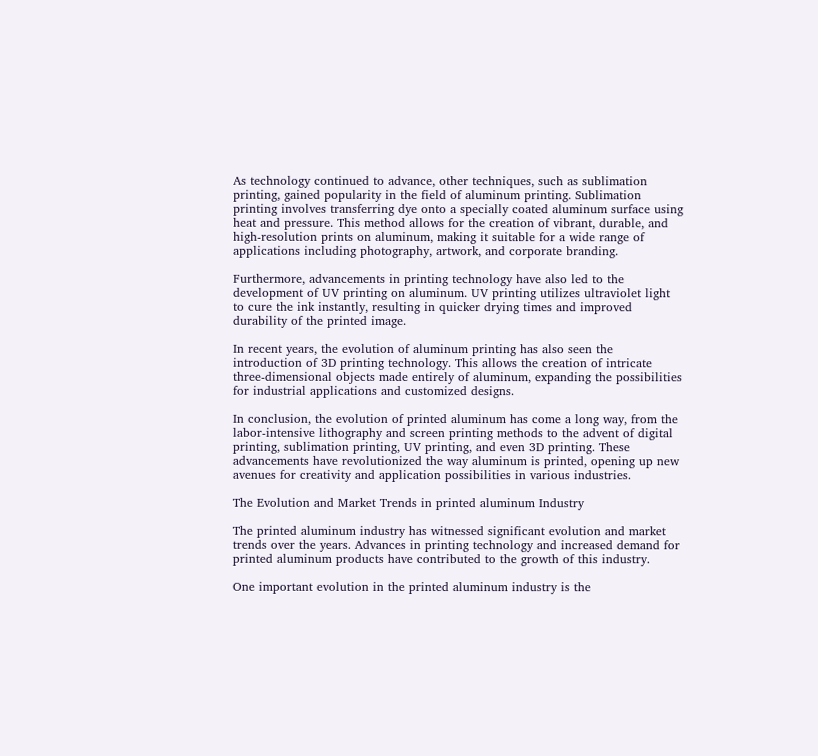As technology continued to advance, other techniques, such as sublimation printing, gained popularity in the field of aluminum printing. Sublimation printing involves transferring dye onto a specially coated aluminum surface using heat and pressure. This method allows for the creation of vibrant, durable, and high-resolution prints on aluminum, making it suitable for a wide range of applications including photography, artwork, and corporate branding.

Furthermore, advancements in printing technology have also led to the development of UV printing on aluminum. UV printing utilizes ultraviolet light to cure the ink instantly, resulting in quicker drying times and improved durability of the printed image.

In recent years, the evolution of aluminum printing has also seen the introduction of 3D printing technology. This allows the creation of intricate three-dimensional objects made entirely of aluminum, expanding the possibilities for industrial applications and customized designs.

In conclusion, the evolution of printed aluminum has come a long way, from the labor-intensive lithography and screen printing methods to the advent of digital printing, sublimation printing, UV printing, and even 3D printing. These advancements have revolutionized the way aluminum is printed, opening up new avenues for creativity and application possibilities in various industries.

The Evolution and Market Trends in printed aluminum Industry

The printed aluminum industry has witnessed significant evolution and market trends over the years. Advances in printing technology and increased demand for printed aluminum products have contributed to the growth of this industry.

One important evolution in the printed aluminum industry is the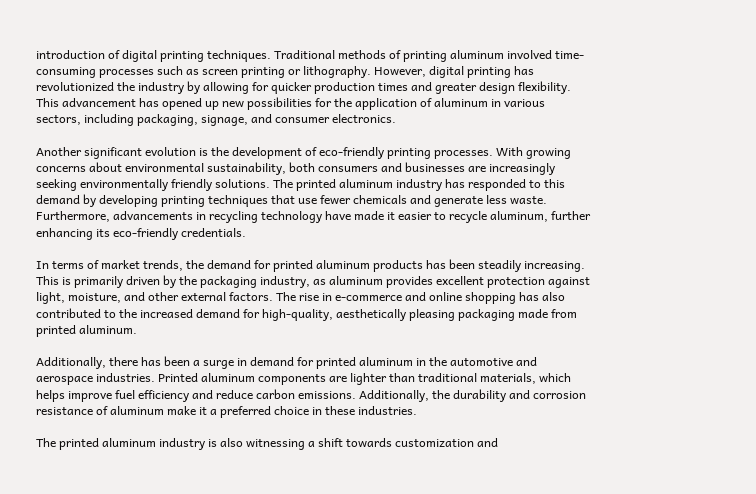introduction of digital printing techniques. Traditional methods of printing aluminum involved time-consuming processes such as screen printing or lithography. However, digital printing has revolutionized the industry by allowing for quicker production times and greater design flexibility. This advancement has opened up new possibilities for the application of aluminum in various sectors, including packaging, signage, and consumer electronics.

Another significant evolution is the development of eco-friendly printing processes. With growing concerns about environmental sustainability, both consumers and businesses are increasingly seeking environmentally friendly solutions. The printed aluminum industry has responded to this demand by developing printing techniques that use fewer chemicals and generate less waste. Furthermore, advancements in recycling technology have made it easier to recycle aluminum, further enhancing its eco-friendly credentials.

In terms of market trends, the demand for printed aluminum products has been steadily increasing. This is primarily driven by the packaging industry, as aluminum provides excellent protection against light, moisture, and other external factors. The rise in e-commerce and online shopping has also contributed to the increased demand for high-quality, aesthetically pleasing packaging made from printed aluminum.

Additionally, there has been a surge in demand for printed aluminum in the automotive and aerospace industries. Printed aluminum components are lighter than traditional materials, which helps improve fuel efficiency and reduce carbon emissions. Additionally, the durability and corrosion resistance of aluminum make it a preferred choice in these industries.

The printed aluminum industry is also witnessing a shift towards customization and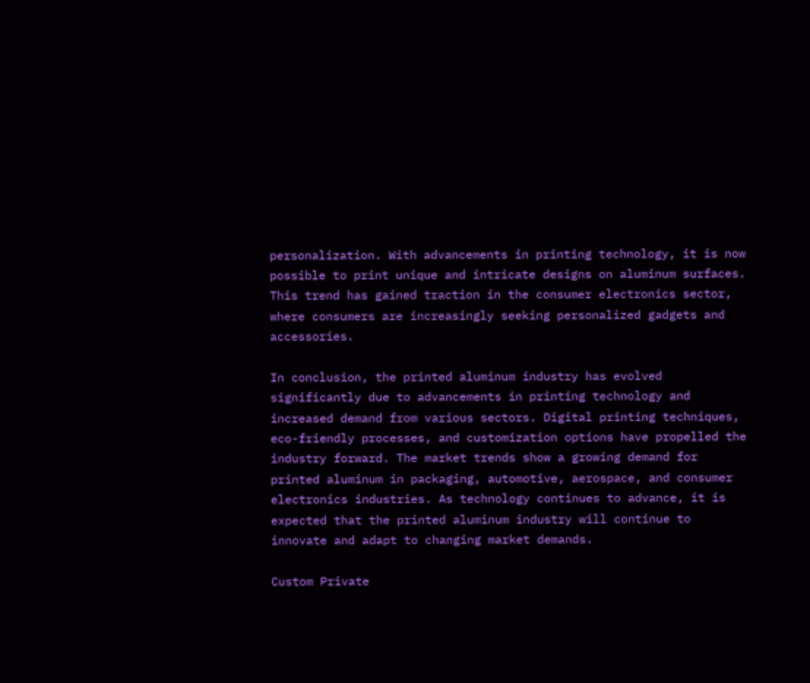personalization. With advancements in printing technology, it is now possible to print unique and intricate designs on aluminum surfaces. This trend has gained traction in the consumer electronics sector, where consumers are increasingly seeking personalized gadgets and accessories.

In conclusion, the printed aluminum industry has evolved significantly due to advancements in printing technology and increased demand from various sectors. Digital printing techniques, eco-friendly processes, and customization options have propelled the industry forward. The market trends show a growing demand for printed aluminum in packaging, automotive, aerospace, and consumer electronics industries. As technology continues to advance, it is expected that the printed aluminum industry will continue to innovate and adapt to changing market demands.

Custom Private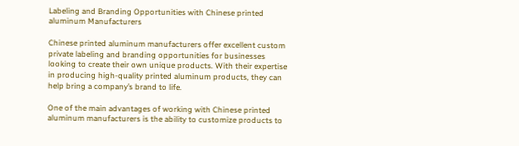Labeling and Branding Opportunities with Chinese printed aluminum Manufacturers

Chinese printed aluminum manufacturers offer excellent custom private labeling and branding opportunities for businesses looking to create their own unique products. With their expertise in producing high-quality printed aluminum products, they can help bring a company’s brand to life.

One of the main advantages of working with Chinese printed aluminum manufacturers is the ability to customize products to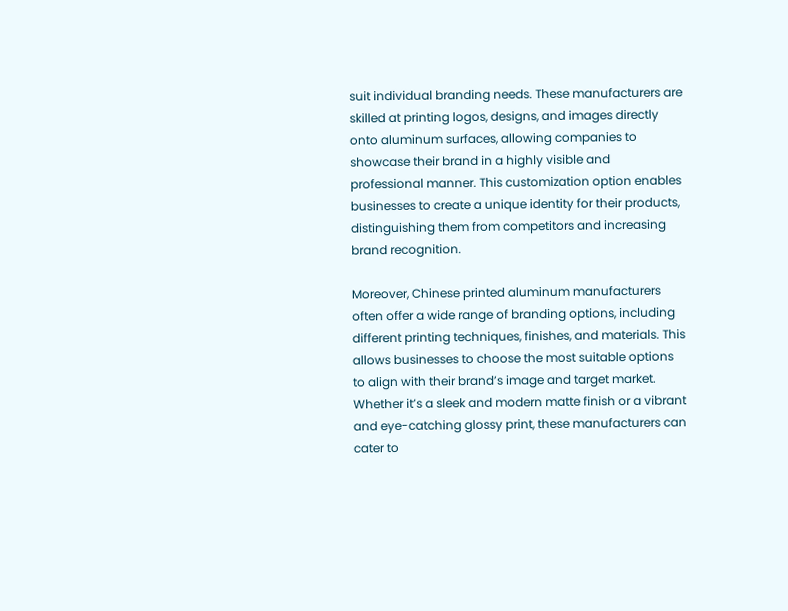suit individual branding needs. These manufacturers are skilled at printing logos, designs, and images directly onto aluminum surfaces, allowing companies to showcase their brand in a highly visible and professional manner. This customization option enables businesses to create a unique identity for their products, distinguishing them from competitors and increasing brand recognition.

Moreover, Chinese printed aluminum manufacturers often offer a wide range of branding options, including different printing techniques, finishes, and materials. This allows businesses to choose the most suitable options to align with their brand’s image and target market. Whether it’s a sleek and modern matte finish or a vibrant and eye-catching glossy print, these manufacturers can cater to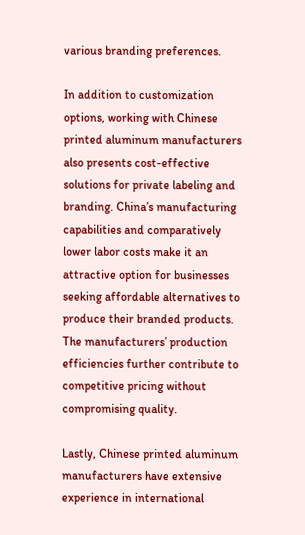various branding preferences.

In addition to customization options, working with Chinese printed aluminum manufacturers also presents cost-effective solutions for private labeling and branding. China’s manufacturing capabilities and comparatively lower labor costs make it an attractive option for businesses seeking affordable alternatives to produce their branded products. The manufacturers’ production efficiencies further contribute to competitive pricing without compromising quality.

Lastly, Chinese printed aluminum manufacturers have extensive experience in international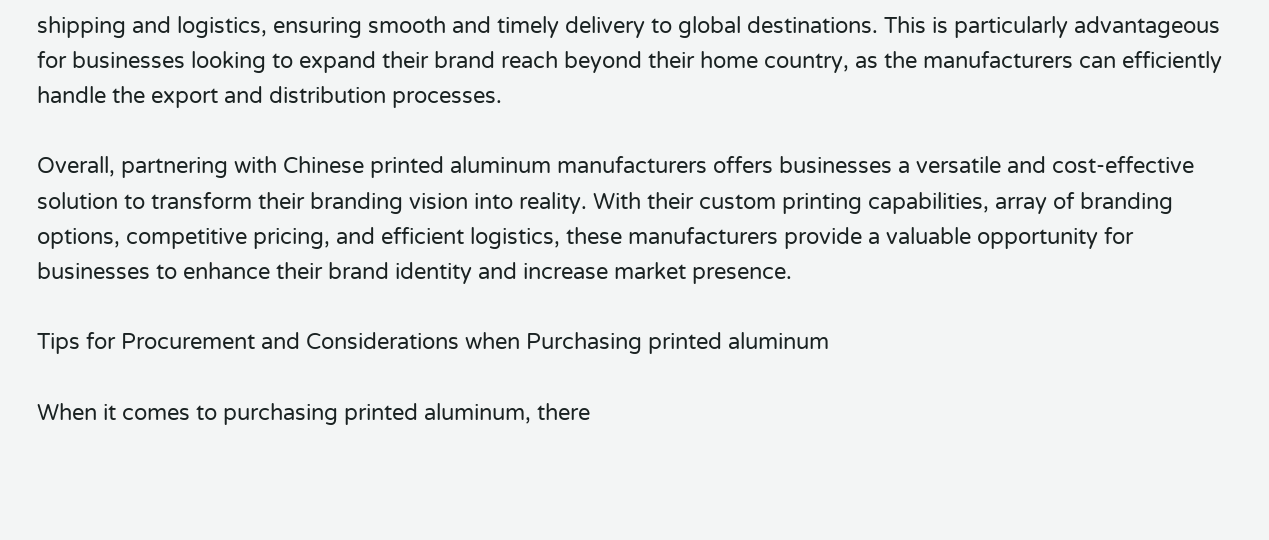shipping and logistics, ensuring smooth and timely delivery to global destinations. This is particularly advantageous for businesses looking to expand their brand reach beyond their home country, as the manufacturers can efficiently handle the export and distribution processes.

Overall, partnering with Chinese printed aluminum manufacturers offers businesses a versatile and cost-effective solution to transform their branding vision into reality. With their custom printing capabilities, array of branding options, competitive pricing, and efficient logistics, these manufacturers provide a valuable opportunity for businesses to enhance their brand identity and increase market presence.

Tips for Procurement and Considerations when Purchasing printed aluminum

When it comes to purchasing printed aluminum, there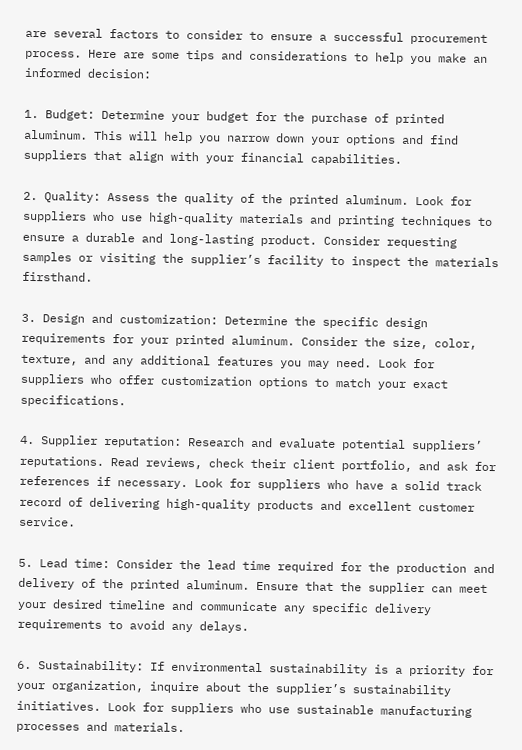are several factors to consider to ensure a successful procurement process. Here are some tips and considerations to help you make an informed decision:

1. Budget: Determine your budget for the purchase of printed aluminum. This will help you narrow down your options and find suppliers that align with your financial capabilities.

2. Quality: Assess the quality of the printed aluminum. Look for suppliers who use high-quality materials and printing techniques to ensure a durable and long-lasting product. Consider requesting samples or visiting the supplier’s facility to inspect the materials firsthand.

3. Design and customization: Determine the specific design requirements for your printed aluminum. Consider the size, color, texture, and any additional features you may need. Look for suppliers who offer customization options to match your exact specifications.

4. Supplier reputation: Research and evaluate potential suppliers’ reputations. Read reviews, check their client portfolio, and ask for references if necessary. Look for suppliers who have a solid track record of delivering high-quality products and excellent customer service.

5. Lead time: Consider the lead time required for the production and delivery of the printed aluminum. Ensure that the supplier can meet your desired timeline and communicate any specific delivery requirements to avoid any delays.

6. Sustainability: If environmental sustainability is a priority for your organization, inquire about the supplier’s sustainability initiatives. Look for suppliers who use sustainable manufacturing processes and materials.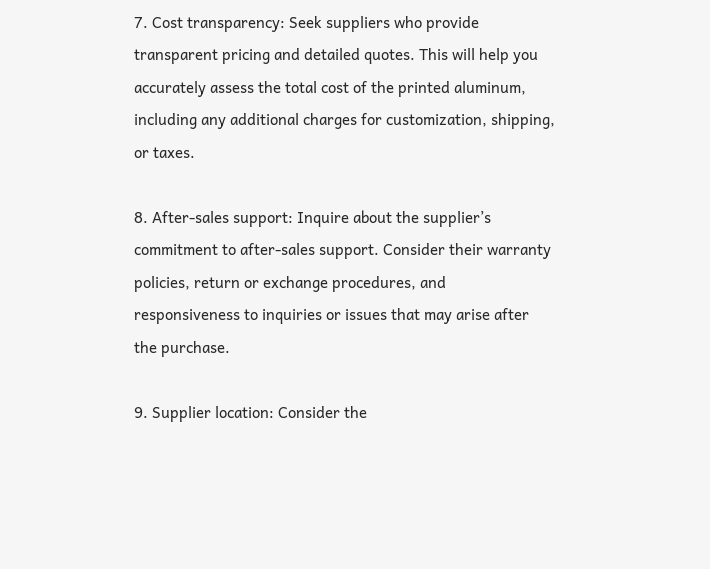7. Cost transparency: Seek suppliers who provide transparent pricing and detailed quotes. This will help you accurately assess the total cost of the printed aluminum, including any additional charges for customization, shipping, or taxes.

8. After-sales support: Inquire about the supplier’s commitment to after-sales support. Consider their warranty policies, return or exchange procedures, and responsiveness to inquiries or issues that may arise after the purchase.

9. Supplier location: Consider the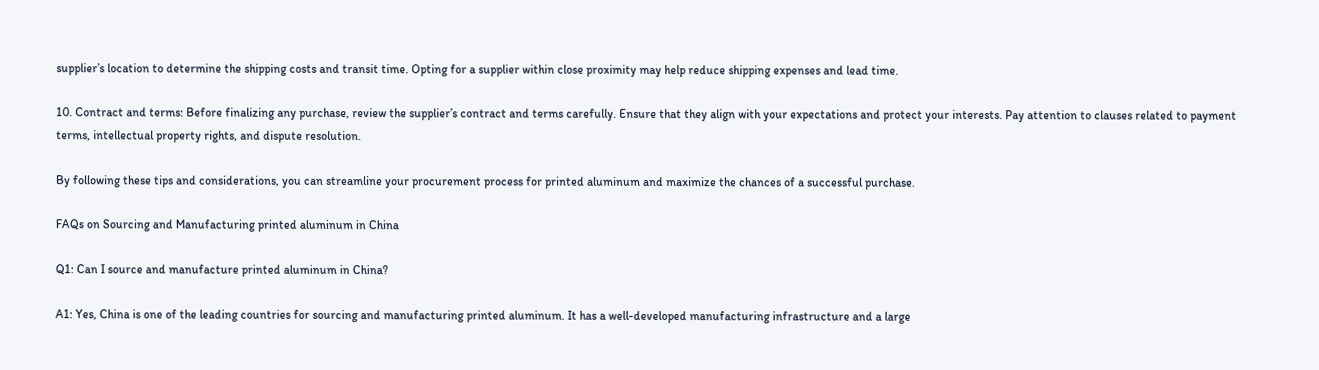supplier’s location to determine the shipping costs and transit time. Opting for a supplier within close proximity may help reduce shipping expenses and lead time.

10. Contract and terms: Before finalizing any purchase, review the supplier’s contract and terms carefully. Ensure that they align with your expectations and protect your interests. Pay attention to clauses related to payment terms, intellectual property rights, and dispute resolution.

By following these tips and considerations, you can streamline your procurement process for printed aluminum and maximize the chances of a successful purchase.

FAQs on Sourcing and Manufacturing printed aluminum in China

Q1: Can I source and manufacture printed aluminum in China?

A1: Yes, China is one of the leading countries for sourcing and manufacturing printed aluminum. It has a well-developed manufacturing infrastructure and a large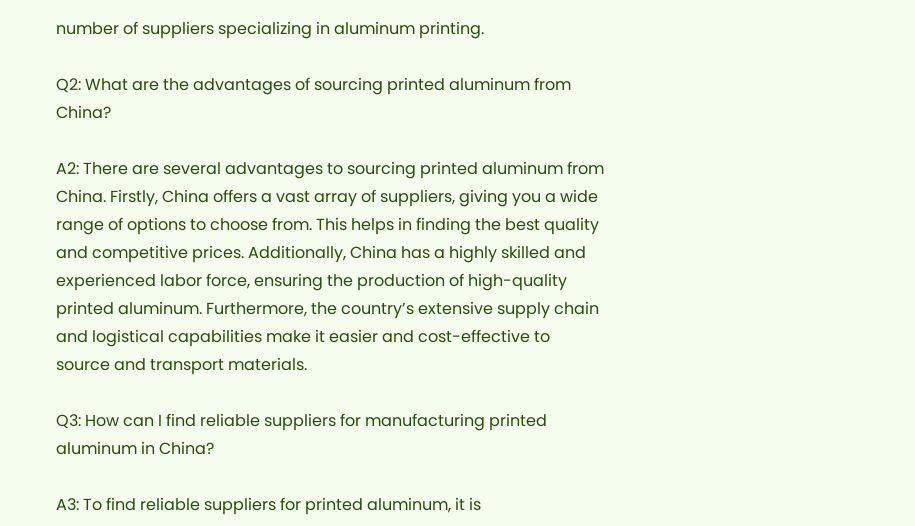number of suppliers specializing in aluminum printing.

Q2: What are the advantages of sourcing printed aluminum from China?

A2: There are several advantages to sourcing printed aluminum from China. Firstly, China offers a vast array of suppliers, giving you a wide range of options to choose from. This helps in finding the best quality and competitive prices. Additionally, China has a highly skilled and experienced labor force, ensuring the production of high-quality printed aluminum. Furthermore, the country’s extensive supply chain and logistical capabilities make it easier and cost-effective to source and transport materials.

Q3: How can I find reliable suppliers for manufacturing printed aluminum in China?

A3: To find reliable suppliers for printed aluminum, it is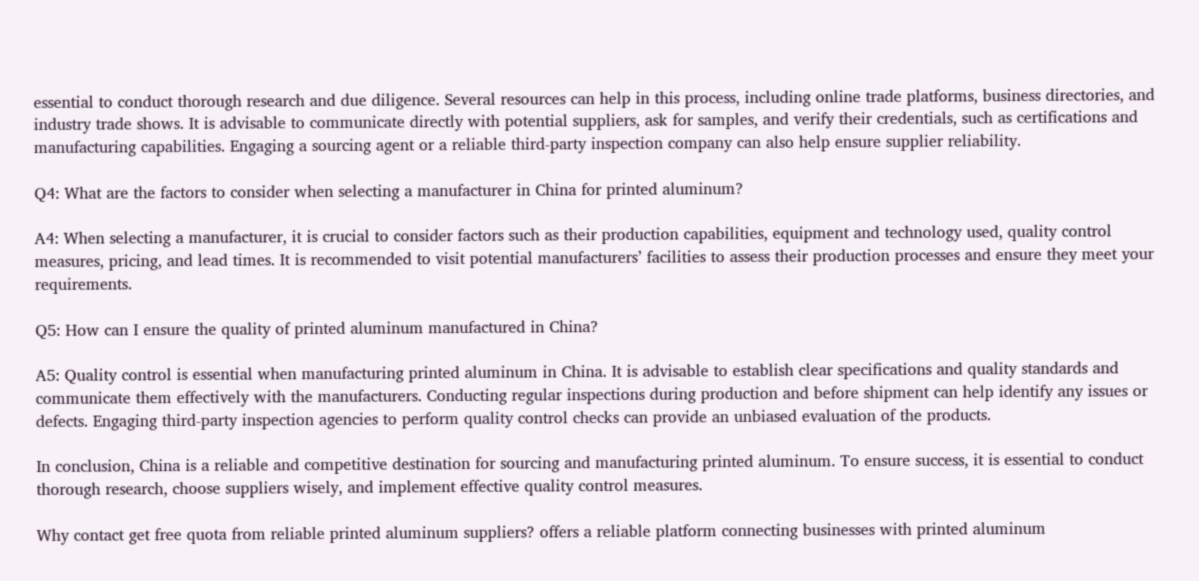essential to conduct thorough research and due diligence. Several resources can help in this process, including online trade platforms, business directories, and industry trade shows. It is advisable to communicate directly with potential suppliers, ask for samples, and verify their credentials, such as certifications and manufacturing capabilities. Engaging a sourcing agent or a reliable third-party inspection company can also help ensure supplier reliability.

Q4: What are the factors to consider when selecting a manufacturer in China for printed aluminum?

A4: When selecting a manufacturer, it is crucial to consider factors such as their production capabilities, equipment and technology used, quality control measures, pricing, and lead times. It is recommended to visit potential manufacturers’ facilities to assess their production processes and ensure they meet your requirements.

Q5: How can I ensure the quality of printed aluminum manufactured in China?

A5: Quality control is essential when manufacturing printed aluminum in China. It is advisable to establish clear specifications and quality standards and communicate them effectively with the manufacturers. Conducting regular inspections during production and before shipment can help identify any issues or defects. Engaging third-party inspection agencies to perform quality control checks can provide an unbiased evaluation of the products.

In conclusion, China is a reliable and competitive destination for sourcing and manufacturing printed aluminum. To ensure success, it is essential to conduct thorough research, choose suppliers wisely, and implement effective quality control measures.

Why contact get free quota from reliable printed aluminum suppliers? offers a reliable platform connecting businesses with printed aluminum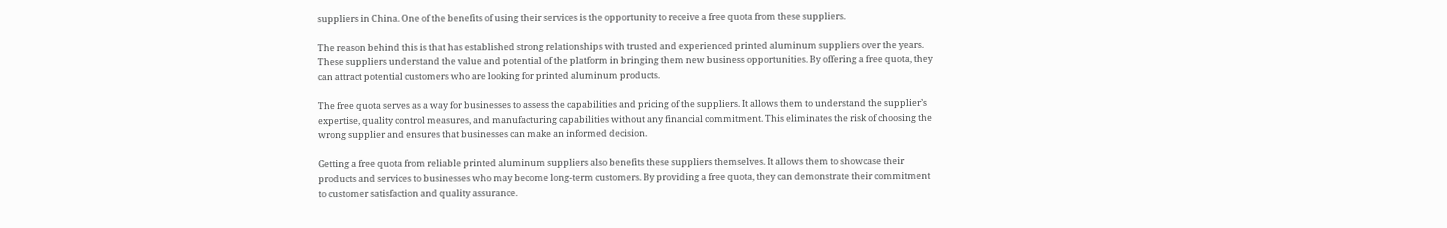suppliers in China. One of the benefits of using their services is the opportunity to receive a free quota from these suppliers.

The reason behind this is that has established strong relationships with trusted and experienced printed aluminum suppliers over the years. These suppliers understand the value and potential of the platform in bringing them new business opportunities. By offering a free quota, they can attract potential customers who are looking for printed aluminum products.

The free quota serves as a way for businesses to assess the capabilities and pricing of the suppliers. It allows them to understand the supplier’s expertise, quality control measures, and manufacturing capabilities without any financial commitment. This eliminates the risk of choosing the wrong supplier and ensures that businesses can make an informed decision.

Getting a free quota from reliable printed aluminum suppliers also benefits these suppliers themselves. It allows them to showcase their products and services to businesses who may become long-term customers. By providing a free quota, they can demonstrate their commitment to customer satisfaction and quality assurance.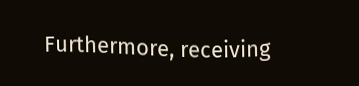Furthermore, receiving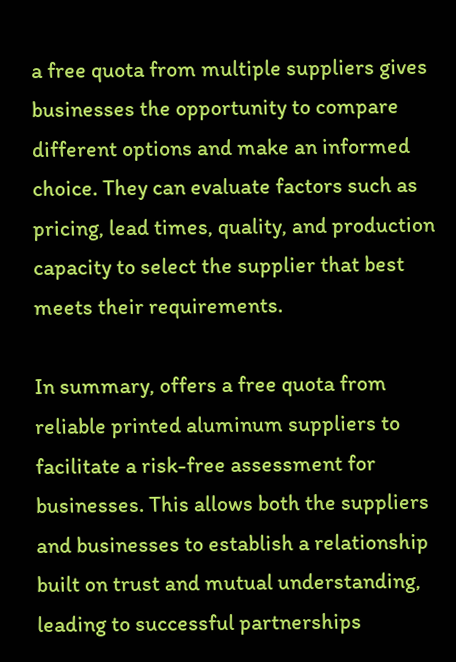a free quota from multiple suppliers gives businesses the opportunity to compare different options and make an informed choice. They can evaluate factors such as pricing, lead times, quality, and production capacity to select the supplier that best meets their requirements.

In summary, offers a free quota from reliable printed aluminum suppliers to facilitate a risk-free assessment for businesses. This allows both the suppliers and businesses to establish a relationship built on trust and mutual understanding, leading to successful partnerships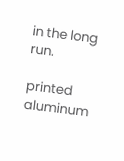in the long run.

printed aluminum